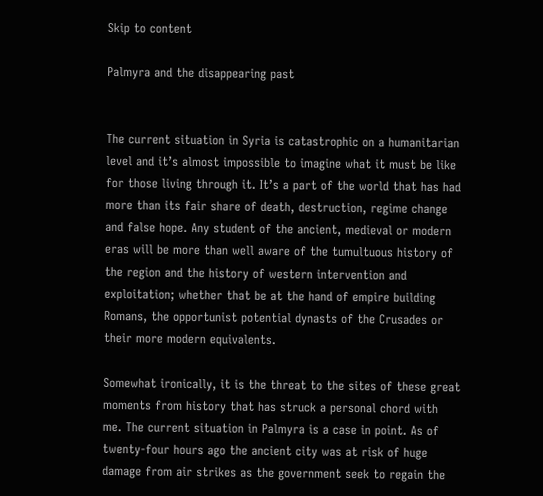Skip to content

Palmyra and the disappearing past


The current situation in Syria is catastrophic on a humanitarian level and it’s almost impossible to imagine what it must be like for those living through it. It’s a part of the world that has had more than its fair share of death, destruction, regime change and false hope. Any student of the ancient, medieval or modern eras will be more than well aware of the tumultuous history of the region and the history of western intervention and exploitation; whether that be at the hand of empire building Romans, the opportunist potential dynasts of the Crusades or their more modern equivalents.

Somewhat ironically, it is the threat to the sites of these great moments from history that has struck a personal chord with me. The current situation in Palmyra is a case in point. As of twenty-four hours ago the ancient city was at risk of huge damage from air strikes as the government seek to regain the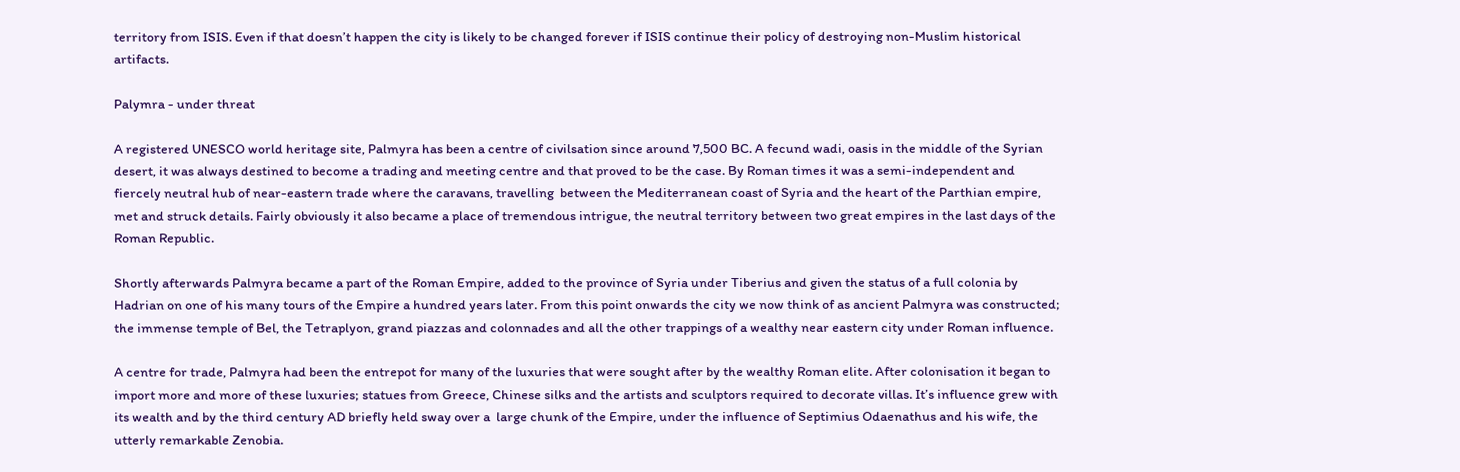territory from ISIS. Even if that doesn’t happen the city is likely to be changed forever if ISIS continue their policy of destroying non-Muslim historical artifacts.

Palymra - under threat

A registered UNESCO world heritage site, Palmyra has been a centre of civilsation since around 7,500 BC. A fecund wadi, oasis in the middle of the Syrian desert, it was always destined to become a trading and meeting centre and that proved to be the case. By Roman times it was a semi-independent and fiercely neutral hub of near-eastern trade where the caravans, travelling  between the Mediterranean coast of Syria and the heart of the Parthian empire, met and struck details. Fairly obviously it also became a place of tremendous intrigue, the neutral territory between two great empires in the last days of the Roman Republic.

Shortly afterwards Palmyra became a part of the Roman Empire, added to the province of Syria under Tiberius and given the status of a full colonia by Hadrian on one of his many tours of the Empire a hundred years later. From this point onwards the city we now think of as ancient Palmyra was constructed; the immense temple of Bel, the Tetraplyon, grand piazzas and colonnades and all the other trappings of a wealthy near eastern city under Roman influence.

A centre for trade, Palmyra had been the entrepot for many of the luxuries that were sought after by the wealthy Roman elite. After colonisation it began to import more and more of these luxuries; statues from Greece, Chinese silks and the artists and sculptors required to decorate villas. It’s influence grew with its wealth and by the third century AD briefly held sway over a  large chunk of the Empire, under the influence of Septimius Odaenathus and his wife, the utterly remarkable Zenobia.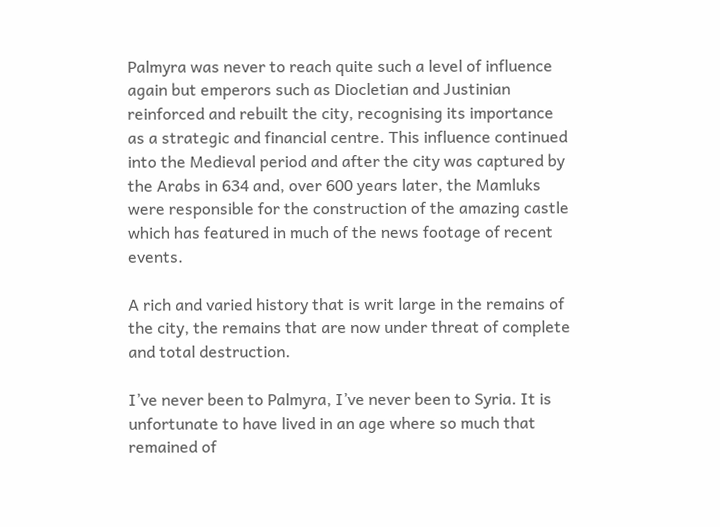Palmyra was never to reach quite such a level of influence again but emperors such as Diocletian and Justinian reinforced and rebuilt the city, recognising its importance as a strategic and financial centre. This influence continued into the Medieval period and after the city was captured by the Arabs in 634 and, over 600 years later, the Mamluks were responsible for the construction of the amazing castle which has featured in much of the news footage of recent events.

A rich and varied history that is writ large in the remains of the city, the remains that are now under threat of complete and total destruction.

I’ve never been to Palmyra, I’ve never been to Syria. It is unfortunate to have lived in an age where so much that remained of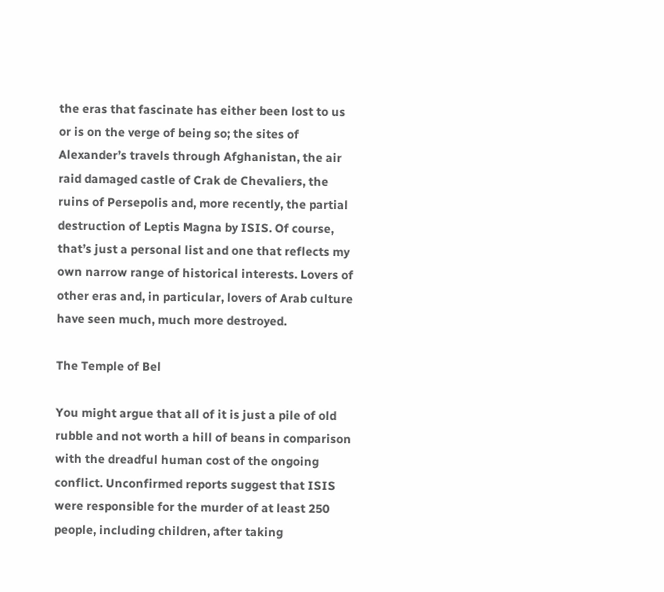the eras that fascinate has either been lost to us or is on the verge of being so; the sites of Alexander’s travels through Afghanistan, the air raid damaged castle of Crak de Chevaliers, the ruins of Persepolis and, more recently, the partial destruction of Leptis Magna by ISIS. Of course, that’s just a personal list and one that reflects my own narrow range of historical interests. Lovers of other eras and, in particular, lovers of Arab culture have seen much, much more destroyed.

The Temple of Bel

You might argue that all of it is just a pile of old rubble and not worth a hill of beans in comparison with the dreadful human cost of the ongoing conflict. Unconfirmed reports suggest that ISIS were responsible for the murder of at least 250 people, including children, after taking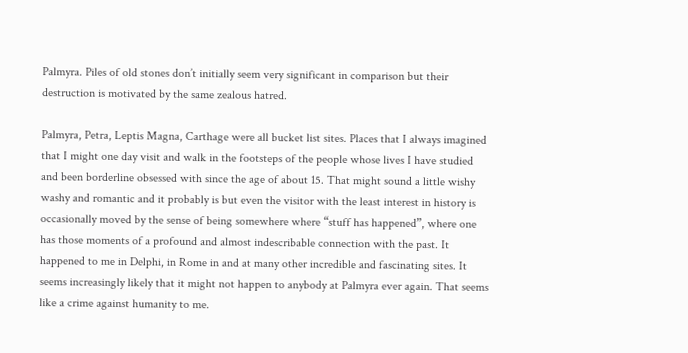Palmyra. Piles of old stones don’t initially seem very significant in comparison but their destruction is motivated by the same zealous hatred.

Palmyra, Petra, Leptis Magna, Carthage were all bucket list sites. Places that I always imagined that I might one day visit and walk in the footsteps of the people whose lives I have studied and been borderline obsessed with since the age of about 15. That might sound a little wishy washy and romantic and it probably is but even the visitor with the least interest in history is occasionally moved by the sense of being somewhere where “stuff has happened”, where one has those moments of a profound and almost indescribable connection with the past. It happened to me in Delphi, in Rome in and at many other incredible and fascinating sites. It seems increasingly likely that it might not happen to anybody at Palmyra ever again. That seems like a crime against humanity to me.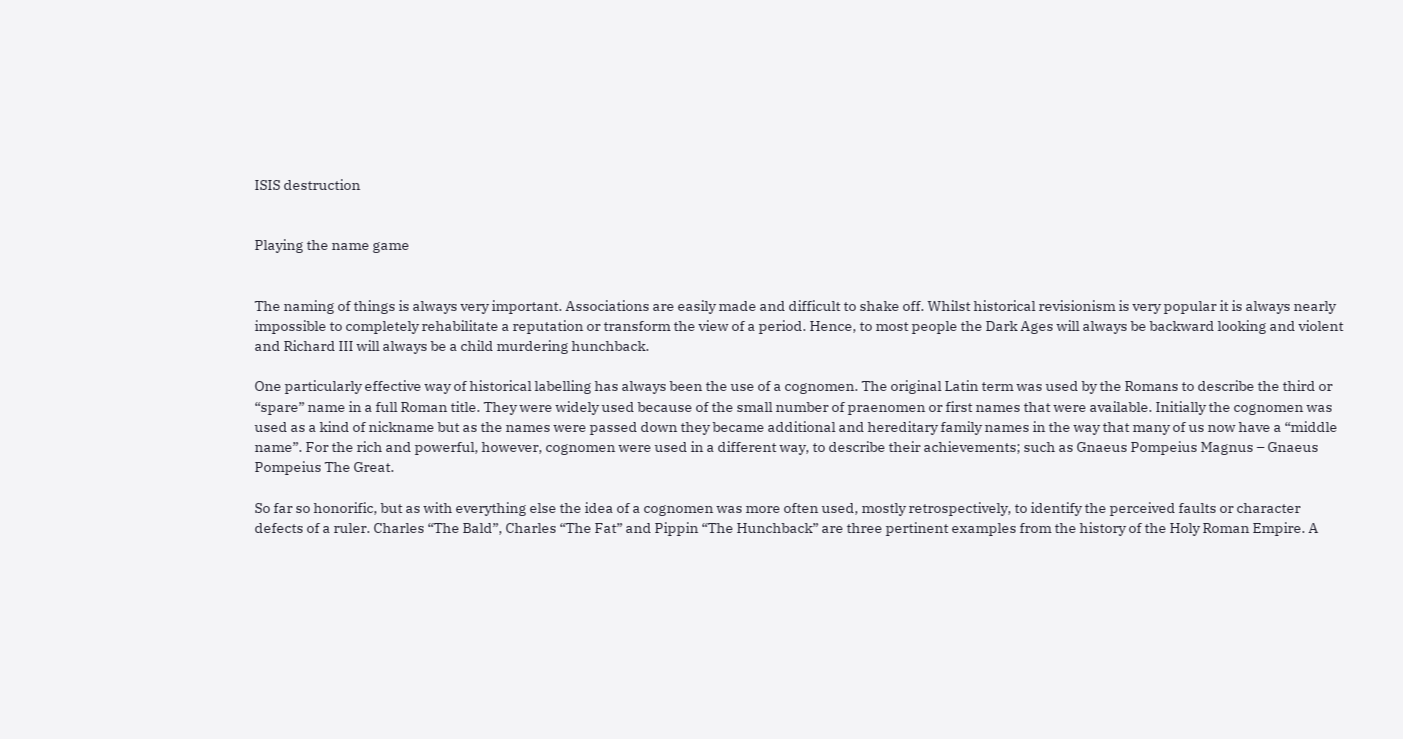ISIS destruction


Playing the name game


The naming of things is always very important. Associations are easily made and difficult to shake off. Whilst historical revisionism is very popular it is always nearly impossible to completely rehabilitate a reputation or transform the view of a period. Hence, to most people the Dark Ages will always be backward looking and violent and Richard III will always be a child murdering hunchback.

One particularly effective way of historical labelling has always been the use of a cognomen. The original Latin term was used by the Romans to describe the third or “spare” name in a full Roman title. They were widely used because of the small number of praenomen or first names that were available. Initially the cognomen was used as a kind of nickname but as the names were passed down they became additional and hereditary family names in the way that many of us now have a “middle name”. For the rich and powerful, however, cognomen were used in a different way, to describe their achievements; such as Gnaeus Pompeius Magnus – Gnaeus Pompeius The Great.

So far so honorific, but as with everything else the idea of a cognomen was more often used, mostly retrospectively, to identify the perceived faults or character defects of a ruler. Charles “The Bald”, Charles “The Fat” and Pippin “The Hunchback” are three pertinent examples from the history of the Holy Roman Empire. A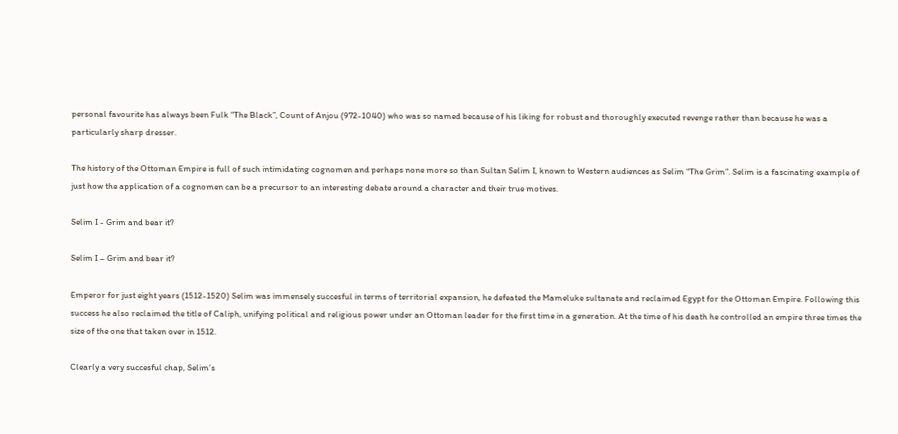personal favourite has always been Fulk “The Black”, Count of Anjou (972-1040) who was so named because of his liking for robust and thoroughly executed revenge rather than because he was a particularly sharp dresser.

The history of the Ottoman Empire is full of such intimidating cognomen and perhaps none more so than Sultan Selim I, known to Western audiences as Selim “The Grim”. Selim is a fascinating example of just how the application of a cognomen can be a precursor to an interesting debate around a character and their true motives.

Selim I - Grim and bear it?

Selim I – Grim and bear it?

Emperor for just eight years (1512-1520) Selim was immensely succesful in terms of territorial expansion, he defeated the Mameluke sultanate and reclaimed Egypt for the Ottoman Empire. Following this success he also reclaimed the title of Caliph, unifying political and religious power under an Ottoman leader for the first time in a generation. At the time of his death he controlled an empire three times the size of the one that taken over in 1512.

Clearly a very succesful chap, Selim’s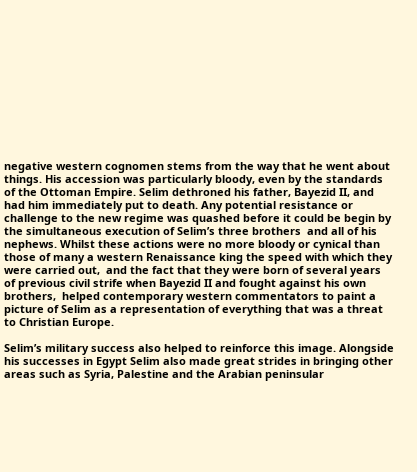negative western cognomen stems from the way that he went about things. His accession was particularly bloody, even by the standards of the Ottoman Empire. Selim dethroned his father, Bayezid II, and had him immediately put to death. Any potential resistance or challenge to the new regime was quashed before it could be begin by the simultaneous execution of Selim’s three brothers  and all of his nephews. Whilst these actions were no more bloody or cynical than those of many a western Renaissance king the speed with which they were carried out,  and the fact that they were born of several years of previous civil strife when Bayezid II and fought against his own brothers,  helped contemporary western commentators to paint a picture of Selim as a representation of everything that was a threat to Christian Europe.

Selim’s military success also helped to reinforce this image. Alongside his successes in Egypt Selim also made great strides in bringing other areas such as Syria, Palestine and the Arabian peninsular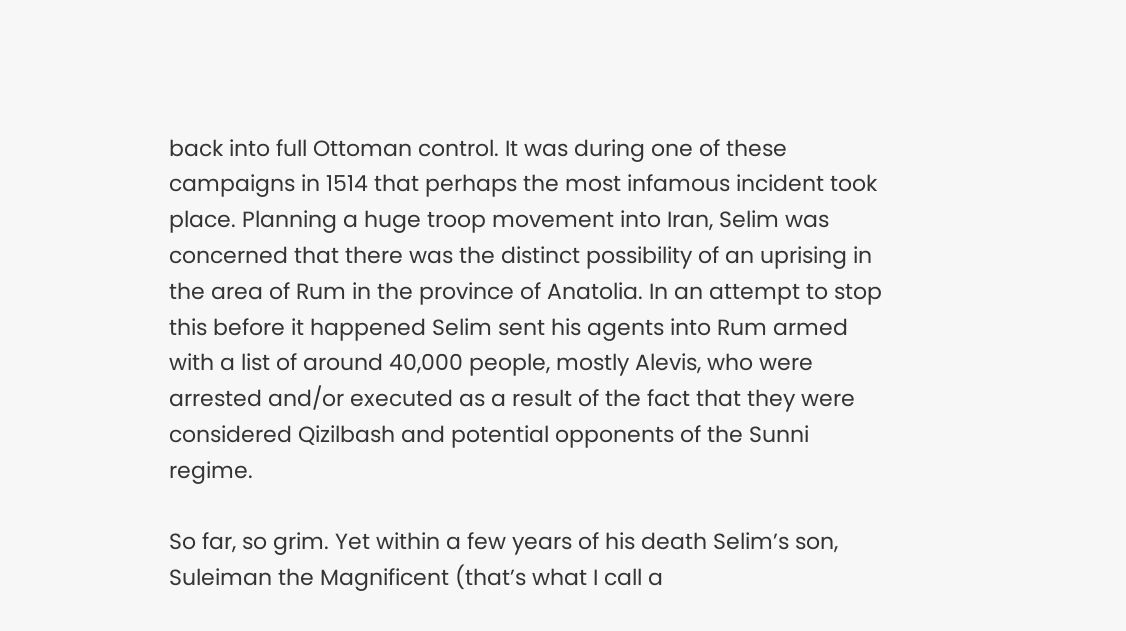back into full Ottoman control. It was during one of these campaigns in 1514 that perhaps the most infamous incident took place. Planning a huge troop movement into Iran, Selim was concerned that there was the distinct possibility of an uprising in the area of Rum in the province of Anatolia. In an attempt to stop this before it happened Selim sent his agents into Rum armed with a list of around 40,000 people, mostly Alevis, who were arrested and/or executed as a result of the fact that they were considered Qizilbash and potential opponents of the Sunni regime.

So far, so grim. Yet within a few years of his death Selim’s son, Suleiman the Magnificent (that’s what I call a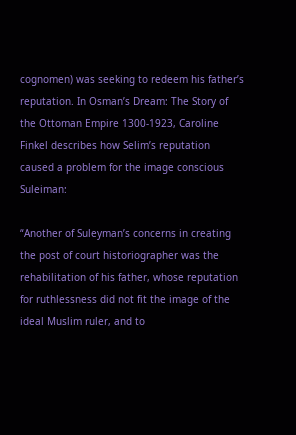cognomen) was seeking to redeem his father’s reputation. In Osman’s Dream: The Story of the Ottoman Empire 1300-1923, Caroline Finkel describes how Selim’s reputation caused a problem for the image conscious Suleiman:

“Another of Suleyman’s concerns in creating the post of court historiographer was the rehabilitation of his father, whose reputation for ruthlessness did not fit the image of the ideal Muslim ruler, and to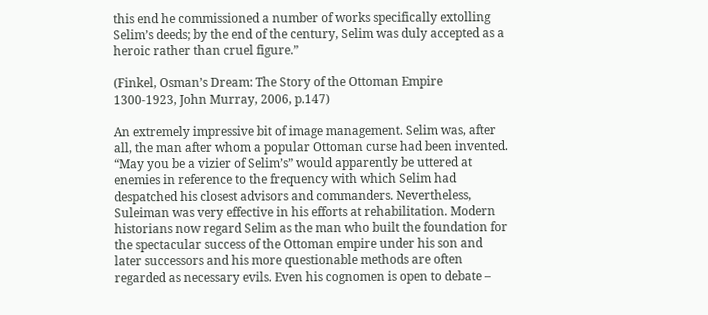this end he commissioned a number of works specifically extolling Selim’s deeds; by the end of the century, Selim was duly accepted as a heroic rather than cruel figure.”

(Finkel, Osman’s Dream: The Story of the Ottoman Empire 1300-1923, John Murray, 2006, p.147)

An extremely impressive bit of image management. Selim was, after all, the man after whom a popular Ottoman curse had been invented. “May you be a vizier of Selim’s” would apparently be uttered at enemies in reference to the frequency with which Selim had despatched his closest advisors and commanders. Nevertheless, Suleiman was very effective in his efforts at rehabilitation. Modern historians now regard Selim as the man who built the foundation for the spectacular success of the Ottoman empire under his son and later successors and his more questionable methods are often regarded as necessary evils. Even his cognomen is open to debate –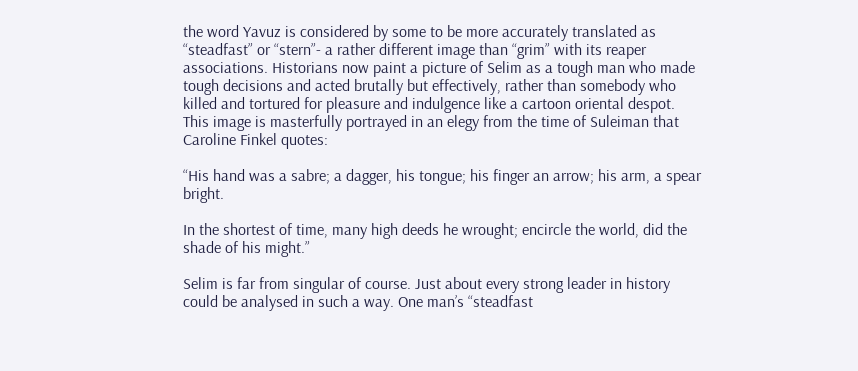the word Yavuz is considered by some to be more accurately translated as “steadfast” or “stern”- a rather different image than “grim” with its reaper associations. Historians now paint a picture of Selim as a tough man who made tough decisions and acted brutally but effectively, rather than somebody who killed and tortured for pleasure and indulgence like a cartoon oriental despot. This image is masterfully portrayed in an elegy from the time of Suleiman that Caroline Finkel quotes:

“His hand was a sabre; a dagger, his tongue; his finger an arrow; his arm, a spear bright.

In the shortest of time, many high deeds he wrought; encircle the world, did the shade of his might.”

Selim is far from singular of course. Just about every strong leader in history could be analysed in such a way. One man’s “steadfast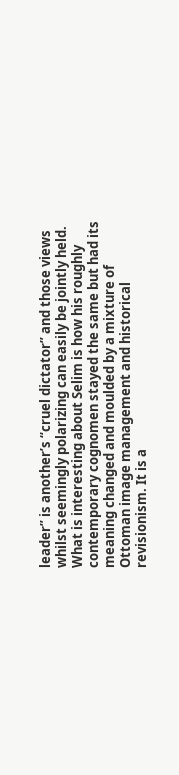leader” is another’s “cruel dictator” and those views whilst seemingly polarizing can easily be jointly held. What is interesting about Selim is how his roughly contemporary cognomen stayed the same but had its meaning changed and moulded by a mixture of Ottoman image management and historical revisionism. It is a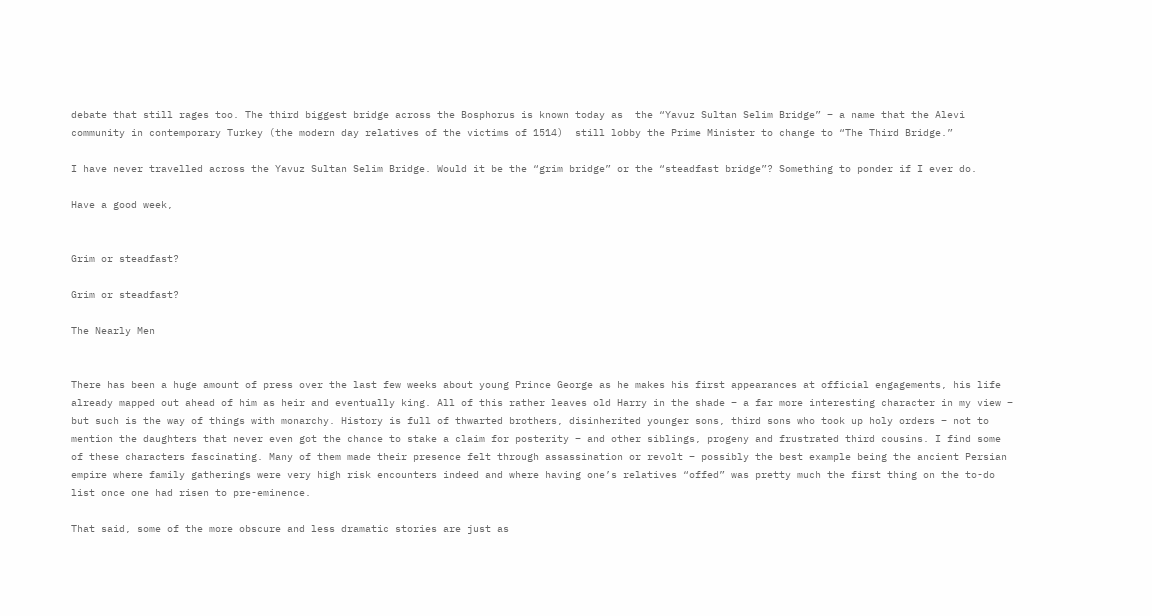debate that still rages too. The third biggest bridge across the Bosphorus is known today as  the “Yavuz Sultan Selim Bridge” – a name that the Alevi community in contemporary Turkey (the modern day relatives of the victims of 1514)  still lobby the Prime Minister to change to “The Third Bridge.”

I have never travelled across the Yavuz Sultan Selim Bridge. Would it be the “grim bridge” or the “steadfast bridge”? Something to ponder if I ever do.

Have a good week,


Grim or steadfast?

Grim or steadfast?

The Nearly Men


There has been a huge amount of press over the last few weeks about young Prince George as he makes his first appearances at official engagements, his life already mapped out ahead of him as heir and eventually king. All of this rather leaves old Harry in the shade – a far more interesting character in my view – but such is the way of things with monarchy. History is full of thwarted brothers, disinherited younger sons, third sons who took up holy orders – not to mention the daughters that never even got the chance to stake a claim for posterity – and other siblings, progeny and frustrated third cousins. I find some of these characters fascinating. Many of them made their presence felt through assassination or revolt – possibly the best example being the ancient Persian empire where family gatherings were very high risk encounters indeed and where having one’s relatives “offed” was pretty much the first thing on the to-do list once one had risen to pre-eminence.

That said, some of the more obscure and less dramatic stories are just as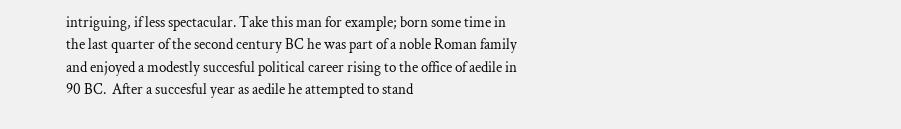intriguing, if less spectacular. Take this man for example; born some time in the last quarter of the second century BC he was part of a noble Roman family and enjoyed a modestly succesful political career rising to the office of aedile in 90 BC.  After a succesful year as aedile he attempted to stand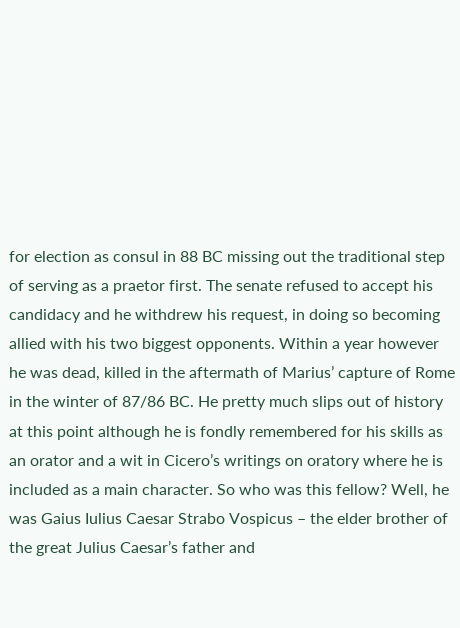for election as consul in 88 BC missing out the traditional step of serving as a praetor first. The senate refused to accept his candidacy and he withdrew his request, in doing so becoming allied with his two biggest opponents. Within a year however he was dead, killed in the aftermath of Marius’ capture of Rome in the winter of 87/86 BC. He pretty much slips out of history at this point although he is fondly remembered for his skills as an orator and a wit in Cicero’s writings on oratory where he is included as a main character. So who was this fellow? Well, he was Gaius Iulius Caesar Strabo Vospicus – the elder brother of the great Julius Caesar’s father and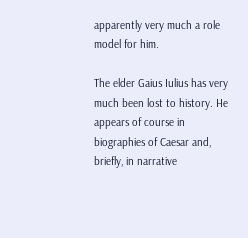apparently very much a role model for him.

The elder Gaius Iulius has very much been lost to history. He appears of course in biographies of Caesar and, briefly, in narrative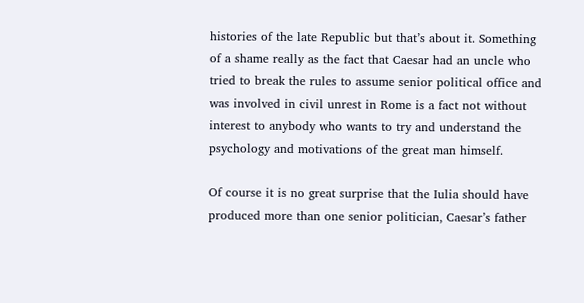histories of the late Republic but that’s about it. Something of a shame really as the fact that Caesar had an uncle who tried to break the rules to assume senior political office and was involved in civil unrest in Rome is a fact not without interest to anybody who wants to try and understand the psychology and motivations of the great man himself.

Of course it is no great surprise that the Iulia should have produced more than one senior politician, Caesar’s father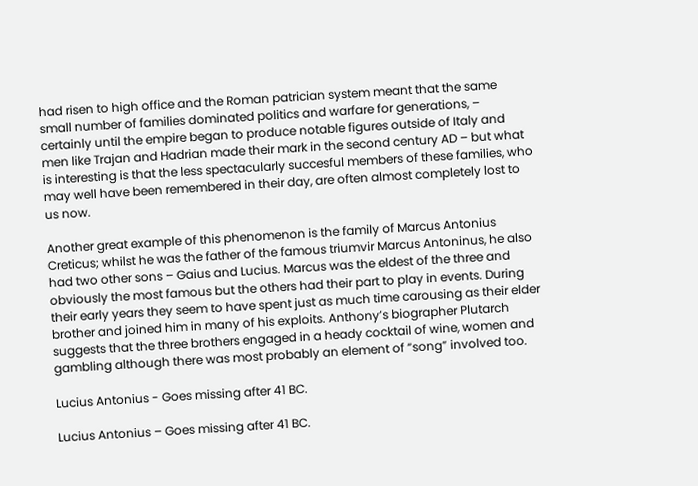had risen to high office and the Roman patrician system meant that the same small number of families dominated politics and warfare for generations, – certainly until the empire began to produce notable figures outside of Italy and men like Trajan and Hadrian made their mark in the second century AD – but what is interesting is that the less spectacularly succesful members of these families, who may well have been remembered in their day, are often almost completely lost to us now.

Another great example of this phenomenon is the family of Marcus Antonius Creticus; whilst he was the father of the famous triumvir Marcus Antoninus, he also had two other sons – Gaius and Lucius. Marcus was the eldest of the three and obviously the most famous but the others had their part to play in events. During their early years they seem to have spent just as much time carousing as their elder brother and joined him in many of his exploits. Anthony’s biographer Plutarch suggests that the three brothers engaged in a heady cocktail of wine, women and gambling although there was most probably an element of “song” involved too.

Lucius Antonius - Goes missing after 41 BC.

Lucius Antonius – Goes missing after 41 BC.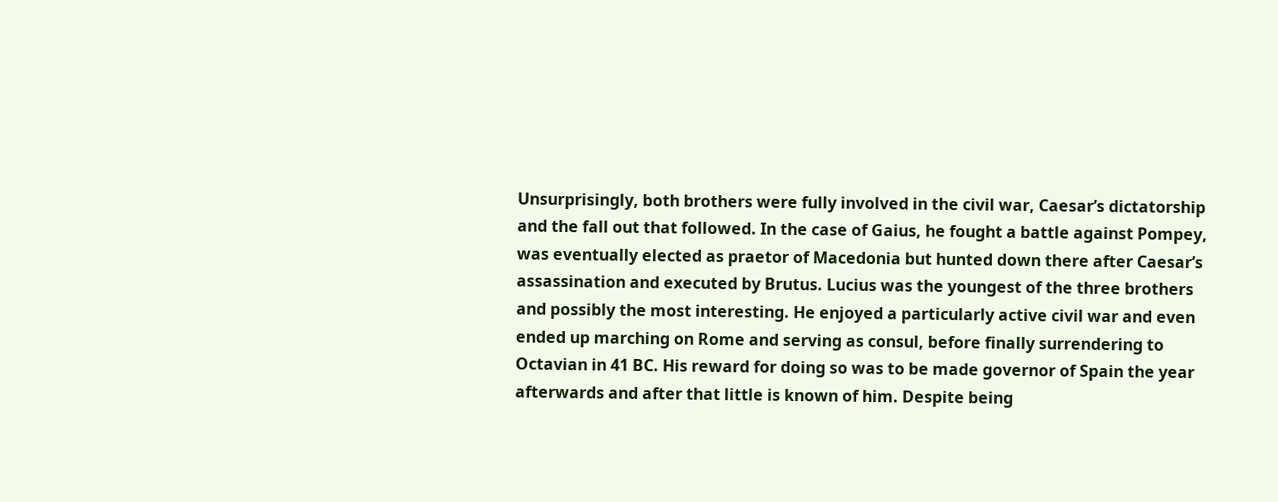Unsurprisingly, both brothers were fully involved in the civil war, Caesar’s dictatorship and the fall out that followed. In the case of Gaius, he fought a battle against Pompey, was eventually elected as praetor of Macedonia but hunted down there after Caesar’s assassination and executed by Brutus. Lucius was the youngest of the three brothers and possibly the most interesting. He enjoyed a particularly active civil war and even ended up marching on Rome and serving as consul, before finally surrendering to Octavian in 41 BC. His reward for doing so was to be made governor of Spain the year afterwards and after that little is known of him. Despite being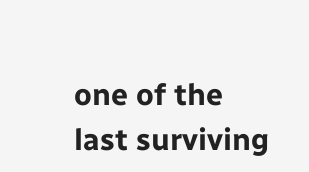one of the last surviving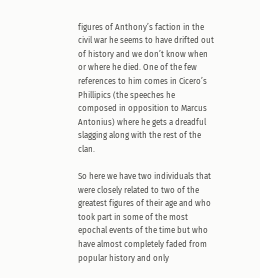figures of Anthony’s faction in the civil war he seems to have drifted out of history and we don’t know when or where he died. One of the few references to him comes in Cicero’s Phillipics (the speeches he composed in opposition to Marcus Antonius) where he gets a dreadful slagging along with the rest of the clan.

So here we have two individuals that were closely related to two of the greatest figures of their age and who took part in some of the most epochal events of the time but who have almost completely faded from popular history and only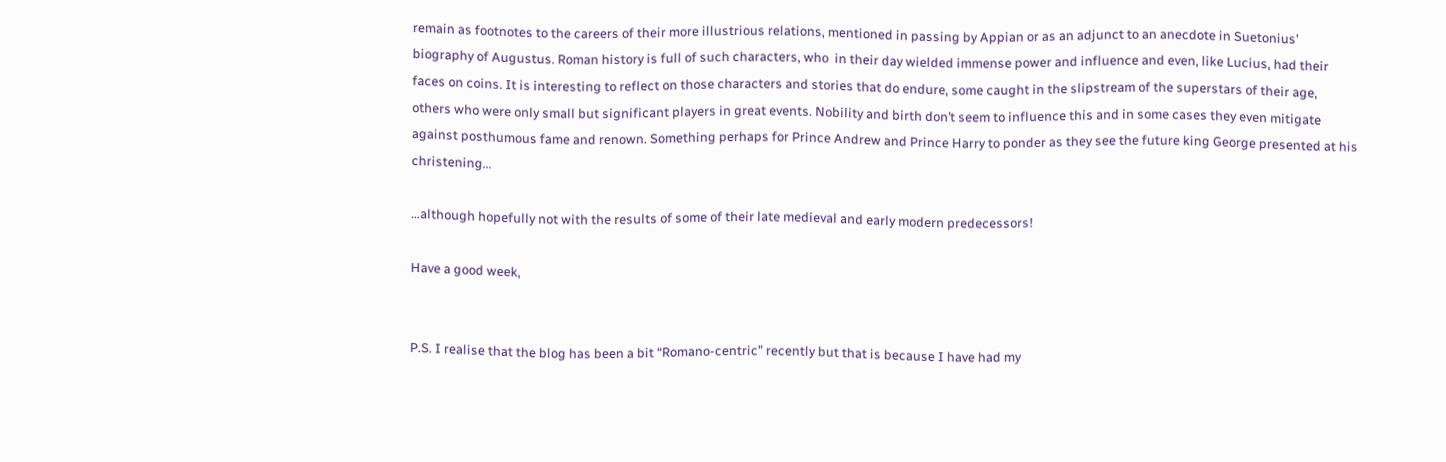remain as footnotes to the careers of their more illustrious relations, mentioned in passing by Appian or as an adjunct to an anecdote in Suetonius’ biography of Augustus. Roman history is full of such characters, who  in their day wielded immense power and influence and even, like Lucius, had their faces on coins. It is interesting to reflect on those characters and stories that do endure, some caught in the slipstream of the superstars of their age, others who were only small but significant players in great events. Nobility and birth don’t seem to influence this and in some cases they even mitigate against posthumous fame and renown. Something perhaps for Prince Andrew and Prince Harry to ponder as they see the future king George presented at his christening…

…although hopefully not with the results of some of their late medieval and early modern predecessors!

Have a good week,


P.S. I realise that the blog has been a bit “Romano-centric” recently but that is because I have had my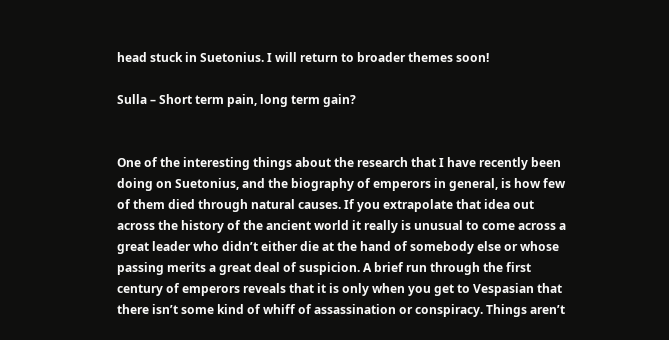head stuck in Suetonius. I will return to broader themes soon!

Sulla – Short term pain, long term gain?


One of the interesting things about the research that I have recently been doing on Suetonius, and the biography of emperors in general, is how few of them died through natural causes. If you extrapolate that idea out across the history of the ancient world it really is unusual to come across a great leader who didn’t either die at the hand of somebody else or whose passing merits a great deal of suspicion. A brief run through the first century of emperors reveals that it is only when you get to Vespasian that there isn’t some kind of whiff of assassination or conspiracy. Things aren’t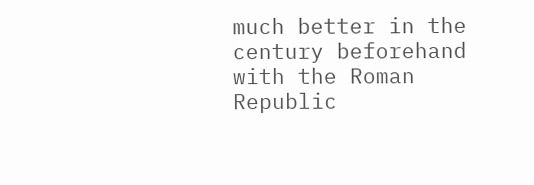much better in the century beforehand with the Roman Republic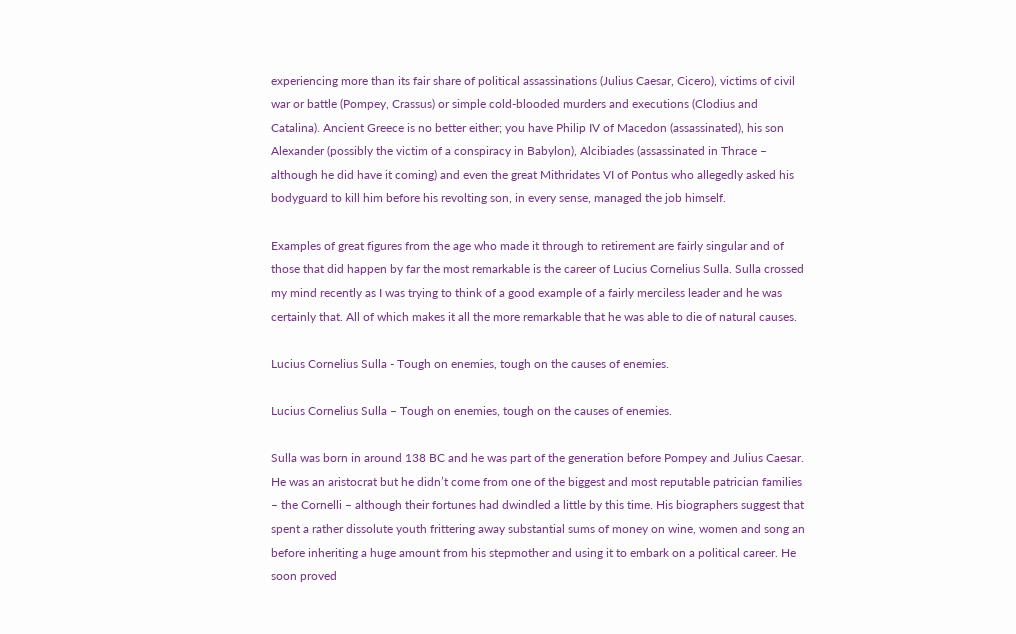experiencing more than its fair share of political assassinations (Julius Caesar, Cicero), victims of civil war or battle (Pompey, Crassus) or simple cold-blooded murders and executions (Clodius and Catalina). Ancient Greece is no better either; you have Philip IV of Macedon (assassinated), his son Alexander (possibly the victim of a conspiracy in Babylon), Alcibiades (assassinated in Thrace – although he did have it coming) and even the great Mithridates VI of Pontus who allegedly asked his bodyguard to kill him before his revolting son, in every sense, managed the job himself.

Examples of great figures from the age who made it through to retirement are fairly singular and of those that did happen by far the most remarkable is the career of Lucius Cornelius Sulla. Sulla crossed my mind recently as I was trying to think of a good example of a fairly merciless leader and he was certainly that. All of which makes it all the more remarkable that he was able to die of natural causes.

Lucius Cornelius Sulla - Tough on enemies, tough on the causes of enemies.

Lucius Cornelius Sulla – Tough on enemies, tough on the causes of enemies.

Sulla was born in around 138 BC and he was part of the generation before Pompey and Julius Caesar. He was an aristocrat but he didn’t come from one of the biggest and most reputable patrician families – the Cornelli – although their fortunes had dwindled a little by this time. His biographers suggest that spent a rather dissolute youth frittering away substantial sums of money on wine, women and song an before inheriting a huge amount from his stepmother and using it to embark on a political career. He soon proved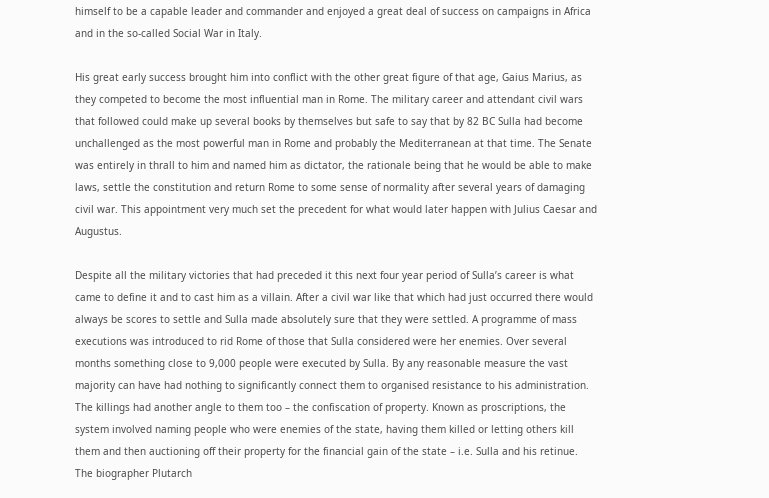himself to be a capable leader and commander and enjoyed a great deal of success on campaigns in Africa and in the so-called Social War in Italy.

His great early success brought him into conflict with the other great figure of that age, Gaius Marius, as they competed to become the most influential man in Rome. The military career and attendant civil wars that followed could make up several books by themselves but safe to say that by 82 BC Sulla had become unchallenged as the most powerful man in Rome and probably the Mediterranean at that time. The Senate was entirely in thrall to him and named him as dictator, the rationale being that he would be able to make laws, settle the constitution and return Rome to some sense of normality after several years of damaging civil war. This appointment very much set the precedent for what would later happen with Julius Caesar and Augustus.

Despite all the military victories that had preceded it this next four year period of Sulla’s career is what came to define it and to cast him as a villain. After a civil war like that which had just occurred there would always be scores to settle and Sulla made absolutely sure that they were settled. A programme of mass executions was introduced to rid Rome of those that Sulla considered were her enemies. Over several months something close to 9,000 people were executed by Sulla. By any reasonable measure the vast majority can have had nothing to significantly connect them to organised resistance to his administration. The killings had another angle to them too – the confiscation of property. Known as proscriptions, the system involved naming people who were enemies of the state, having them killed or letting others kill them and then auctioning off their property for the financial gain of the state – i.e. Sulla and his retinue. The biographer Plutarch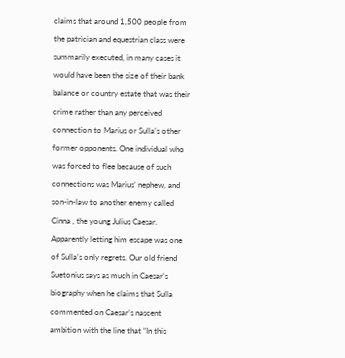claims that around 1,500 people from the patrician and equestrian class were summarily executed, in many cases it would have been the size of their bank balance or country estate that was their crime rather than any perceived connection to Marius or Sulla’s other former opponents. One individual who was forced to flee because of such connections was Marius’ nephew, and son-in-law to another enemy called Cinna , the young Julius Caesar. Apparently letting him escape was one of Sulla’s only regrets. Our old friend Suetonius says as much in Caesar’s biography when he claims that Sulla commented on Caesar’s nascent ambition with the line that “In this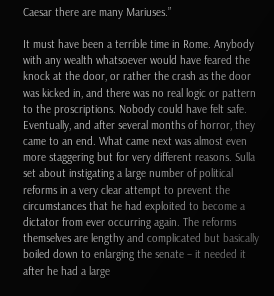Caesar there are many Mariuses.”

It must have been a terrible time in Rome. Anybody with any wealth whatsoever would have feared the knock at the door, or rather the crash as the door was kicked in, and there was no real logic or pattern to the proscriptions. Nobody could have felt safe. Eventually, and after several months of horror, they came to an end. What came next was almost even more staggering but for very different reasons. Sulla set about instigating a large number of political reforms in a very clear attempt to prevent the circumstances that he had exploited to become a dictator from ever occurring again. The reforms themselves are lengthy and complicated but basically boiled down to enlarging the senate – it needed it after he had a large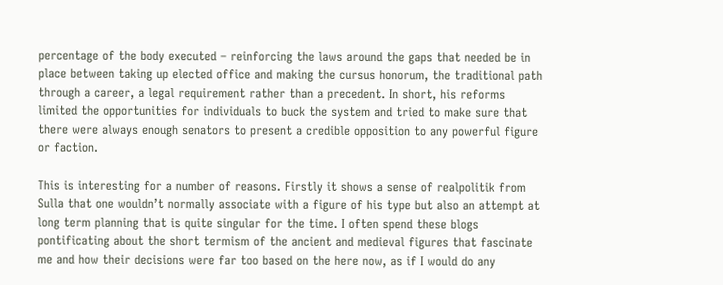percentage of the body executed – reinforcing the laws around the gaps that needed be in place between taking up elected office and making the cursus honorum, the traditional path through a career, a legal requirement rather than a precedent. In short, his reforms limited the opportunities for individuals to buck the system and tried to make sure that there were always enough senators to present a credible opposition to any powerful figure or faction.

This is interesting for a number of reasons. Firstly it shows a sense of realpolitik from Sulla that one wouldn’t normally associate with a figure of his type but also an attempt at long term planning that is quite singular for the time. I often spend these blogs pontificating about the short termism of the ancient and medieval figures that fascinate me and how their decisions were far too based on the here now, as if I would do any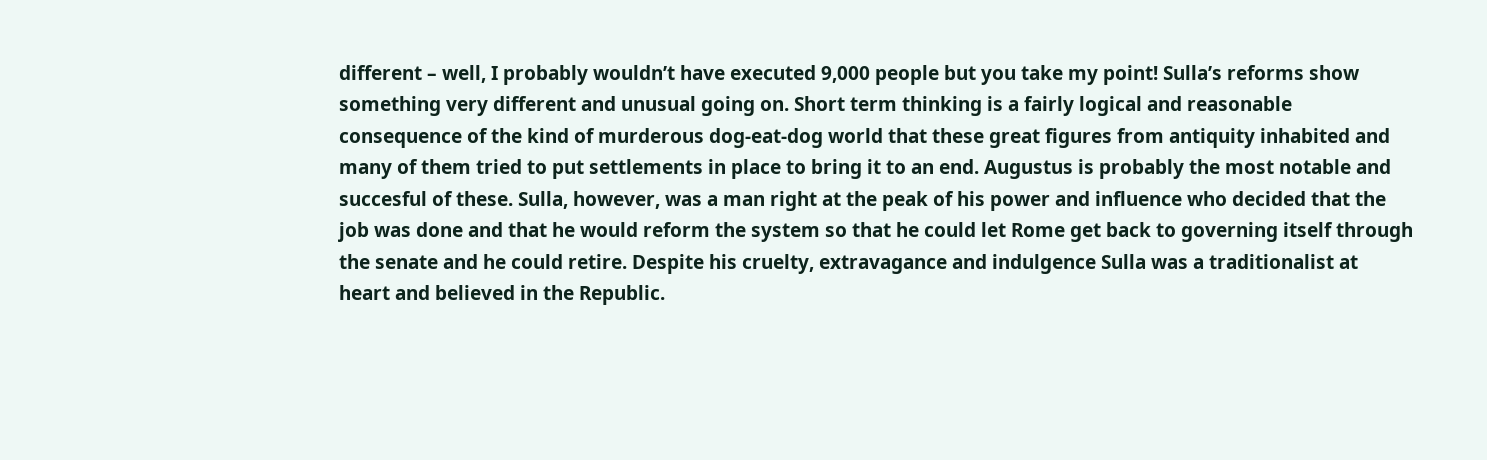different – well, I probably wouldn’t have executed 9,000 people but you take my point! Sulla’s reforms show something very different and unusual going on. Short term thinking is a fairly logical and reasonable consequence of the kind of murderous dog-eat-dog world that these great figures from antiquity inhabited and many of them tried to put settlements in place to bring it to an end. Augustus is probably the most notable and succesful of these. Sulla, however, was a man right at the peak of his power and influence who decided that the job was done and that he would reform the system so that he could let Rome get back to governing itself through the senate and he could retire. Despite his cruelty, extravagance and indulgence Sulla was a traditionalist at heart and believed in the Republic.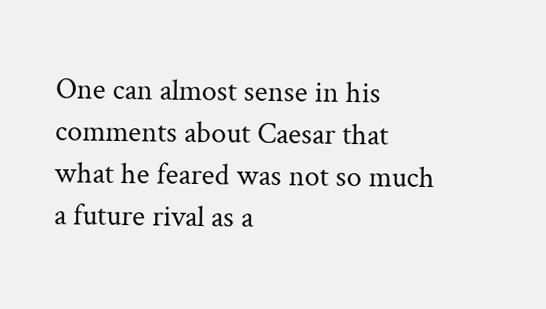One can almost sense in his comments about Caesar that what he feared was not so much a future rival as a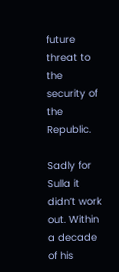future threat to the security of the Republic.

Sadly for Sulla it didn’t work out. Within a decade of his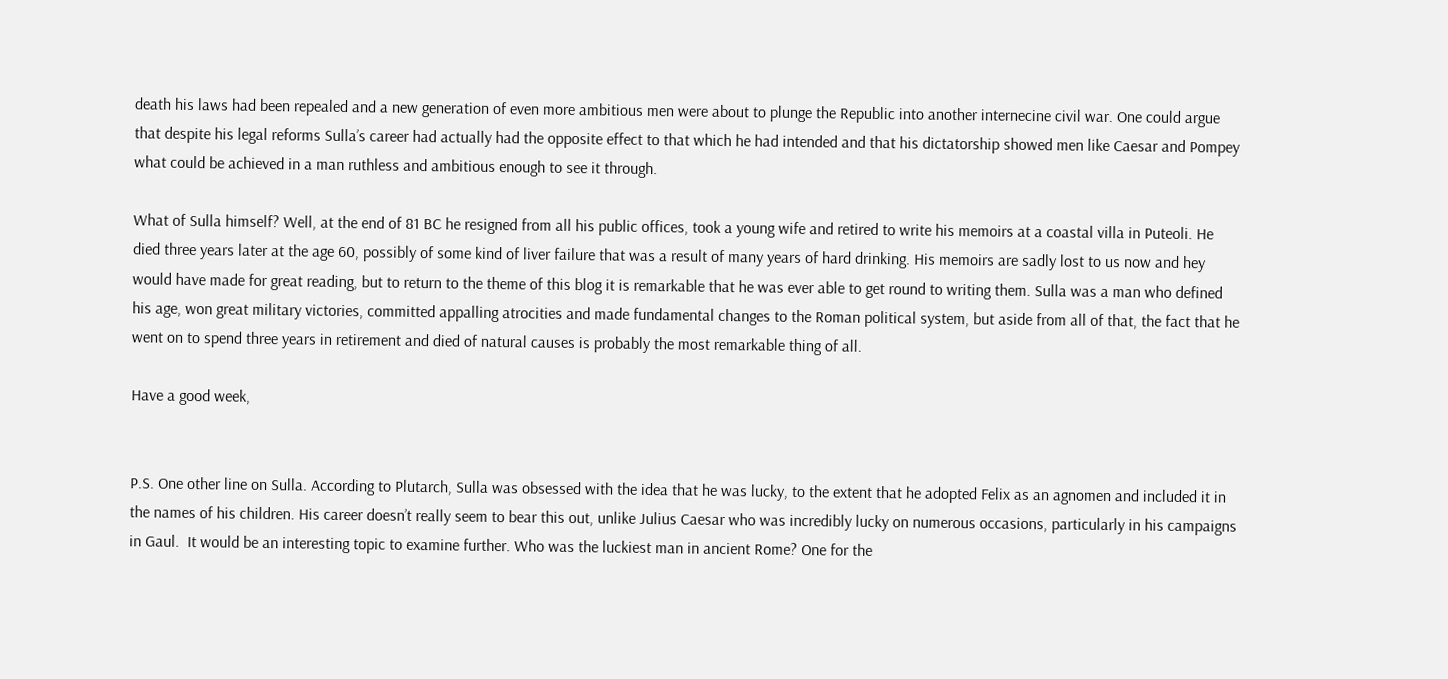death his laws had been repealed and a new generation of even more ambitious men were about to plunge the Republic into another internecine civil war. One could argue that despite his legal reforms Sulla’s career had actually had the opposite effect to that which he had intended and that his dictatorship showed men like Caesar and Pompey what could be achieved in a man ruthless and ambitious enough to see it through.

What of Sulla himself? Well, at the end of 81 BC he resigned from all his public offices, took a young wife and retired to write his memoirs at a coastal villa in Puteoli. He died three years later at the age 60, possibly of some kind of liver failure that was a result of many years of hard drinking. His memoirs are sadly lost to us now and hey would have made for great reading, but to return to the theme of this blog it is remarkable that he was ever able to get round to writing them. Sulla was a man who defined his age, won great military victories, committed appalling atrocities and made fundamental changes to the Roman political system, but aside from all of that, the fact that he went on to spend three years in retirement and died of natural causes is probably the most remarkable thing of all.

Have a good week,


P.S. One other line on Sulla. According to Plutarch, Sulla was obsessed with the idea that he was lucky, to the extent that he adopted Felix as an agnomen and included it in the names of his children. His career doesn’t really seem to bear this out, unlike Julius Caesar who was incredibly lucky on numerous occasions, particularly in his campaigns in Gaul.  It would be an interesting topic to examine further. Who was the luckiest man in ancient Rome? One for the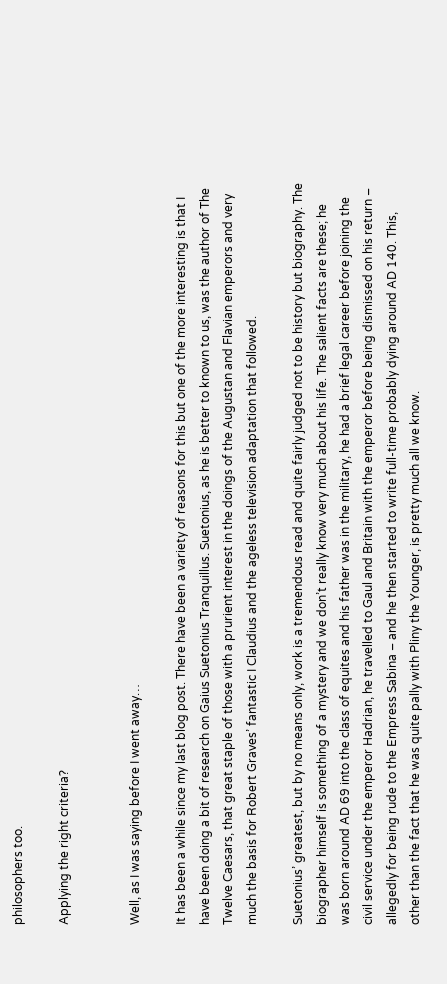philosophers too.

Applying the right criteria?


Well, as I was saying before I went away…

It has been a while since my last blog post. There have been a variety of reasons for this but one of the more interesting is that I have been doing a bit of research on Gaius Suetonius Tranquillus. Suetonius, as he is better to known to us, was the author of The Twelve Caesars, that great staple of those with a prurient interest in the doings of the Augustan and Flavian emperors and very much the basis for Robert Graves’ fantastic I Claudius and the ageless television adaptation that followed.

Suetonius’ greatest, but by no means only, work is a tremendous read and quite fairly judged not to be history but biography. The biographer himself is something of a mystery and we don’t really know very much about his life. The salient facts are these; he was born around AD 69 into the class of equites and his father was in the military, he had a brief legal career before joining the civil service under the emperor Hadrian, he travelled to Gaul and Britain with the emperor before being dismissed on his return – allegedly for being rude to the Empress Sabina – and he then started to write full-time probably dying around AD 140. This, other than the fact that he was quite pally with Pliny the Younger, is pretty much all we know.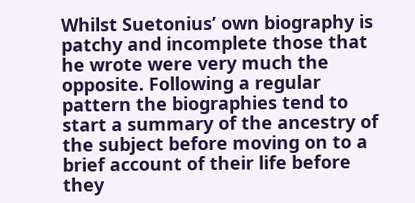Whilst Suetonius’ own biography is patchy and incomplete those that he wrote were very much the opposite. Following a regular pattern the biographies tend to start a summary of the ancestry of the subject before moving on to a brief account of their life before they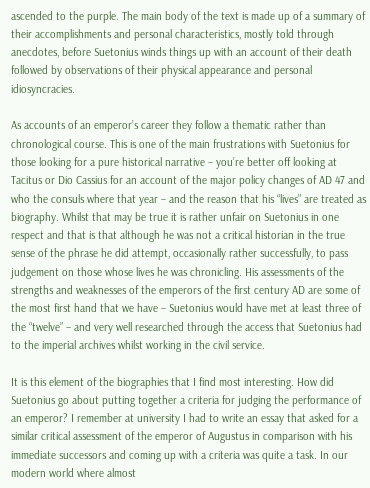ascended to the purple. The main body of the text is made up of a summary of their accomplishments and personal characteristics, mostly told through anecdotes, before Suetonius winds things up with an account of their death followed by observations of their physical appearance and personal idiosyncracies.

As accounts of an emperor’s career they follow a thematic rather than chronological course. This is one of the main frustrations with Suetonius for those looking for a pure historical narrative – you’re better off looking at Tacitus or Dio Cassius for an account of the major policy changes of AD 47 and who the consuls where that year – and the reason that his “lives” are treated as biography. Whilst that may be true it is rather unfair on Suetonius in one respect and that is that although he was not a critical historian in the true sense of the phrase he did attempt, occasionally rather successfully, to pass judgement on those whose lives he was chronicling. His assessments of the strengths and weaknesses of the emperors of the first century AD are some of the most first hand that we have – Suetonius would have met at least three of the “twelve” – and very well researched through the access that Suetonius had to the imperial archives whilst working in the civil service.

It is this element of the biographies that I find most interesting. How did Suetonius go about putting together a criteria for judging the performance of an emperor? I remember at university I had to write an essay that asked for a similar critical assessment of the emperor of Augustus in comparison with his immediate successors and coming up with a criteria was quite a task. In our modern world where almost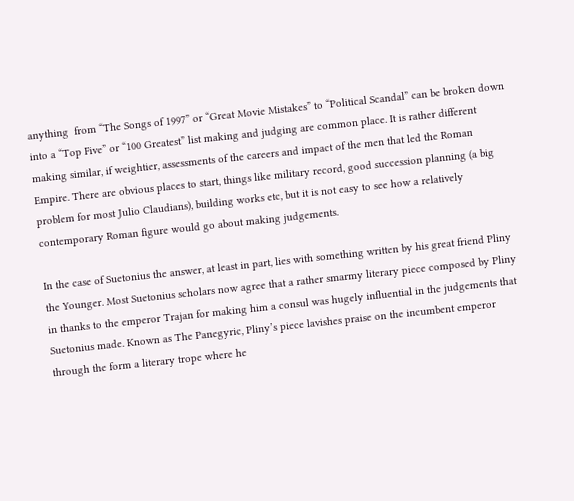anything  from “The Songs of 1997” or “Great Movie Mistakes” to “Political Scandal” can be broken down into a “Top Five” or “100 Greatest” list making and judging are common place. It is rather different making similar, if weightier, assessments of the careers and impact of the men that led the Roman Empire. There are obvious places to start, things like military record, good succession planning (a big problem for most Julio Claudians), building works etc, but it is not easy to see how a relatively contemporary Roman figure would go about making judgements.

In the case of Suetonius the answer, at least in part, lies with something written by his great friend Pliny the Younger. Most Suetonius scholars now agree that a rather smarmy literary piece composed by Pliny in thanks to the emperor Trajan for making him a consul was hugely influential in the judgements that Suetonius made. Known as The Panegyric, Pliny’s piece lavishes praise on the incumbent emperor through the form a literary trope where he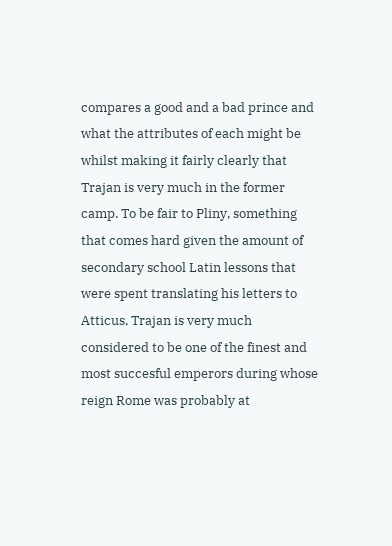compares a good and a bad prince and what the attributes of each might be whilst making it fairly clearly that Trajan is very much in the former camp. To be fair to Pliny, something that comes hard given the amount of secondary school Latin lessons that were spent translating his letters to Atticus, Trajan is very much considered to be one of the finest and most succesful emperors during whose reign Rome was probably at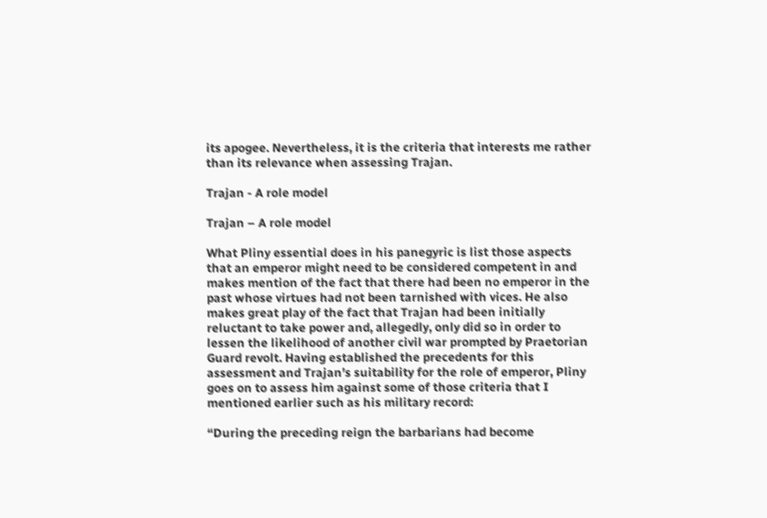its apogee. Nevertheless, it is the criteria that interests me rather than its relevance when assessing Trajan.

Trajan - A role model

Trajan – A role model

What Pliny essential does in his panegyric is list those aspects that an emperor might need to be considered competent in and makes mention of the fact that there had been no emperor in the past whose virtues had not been tarnished with vices. He also makes great play of the fact that Trajan had been initially reluctant to take power and, allegedly, only did so in order to lessen the likelihood of another civil war prompted by Praetorian Guard revolt. Having established the precedents for this assessment and Trajan’s suitability for the role of emperor, Pliny goes on to assess him against some of those criteria that I mentioned earlier such as his military record:

“During the preceding reign the barbarians had become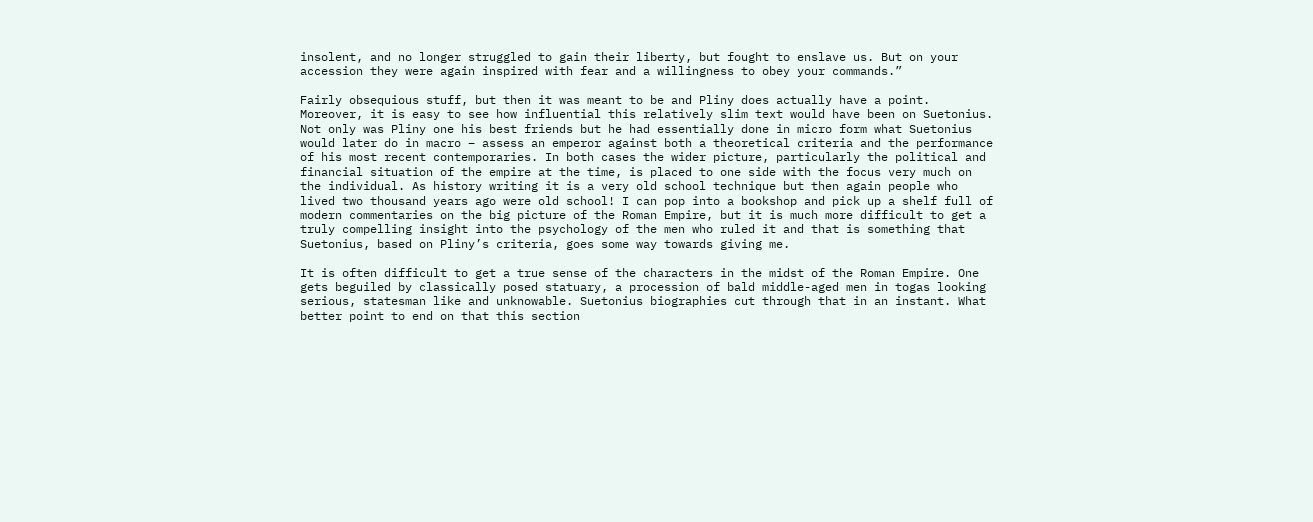insolent, and no longer struggled to gain their liberty, but fought to enslave us. But on your accession they were again inspired with fear and a willingness to obey your commands.”

Fairly obsequious stuff, but then it was meant to be and Pliny does actually have a point. Moreover, it is easy to see how influential this relatively slim text would have been on Suetonius. Not only was Pliny one his best friends but he had essentially done in micro form what Suetonius would later do in macro – assess an emperor against both a theoretical criteria and the performance of his most recent contemporaries. In both cases the wider picture, particularly the political and financial situation of the empire at the time, is placed to one side with the focus very much on the individual. As history writing it is a very old school technique but then again people who lived two thousand years ago were old school! I can pop into a bookshop and pick up a shelf full of modern commentaries on the big picture of the Roman Empire, but it is much more difficult to get a truly compelling insight into the psychology of the men who ruled it and that is something that Suetonius, based on Pliny’s criteria, goes some way towards giving me.

It is often difficult to get a true sense of the characters in the midst of the Roman Empire. One gets beguiled by classically posed statuary, a procession of bald middle-aged men in togas looking serious, statesman like and unknowable. Suetonius biographies cut through that in an instant. What better point to end on that this section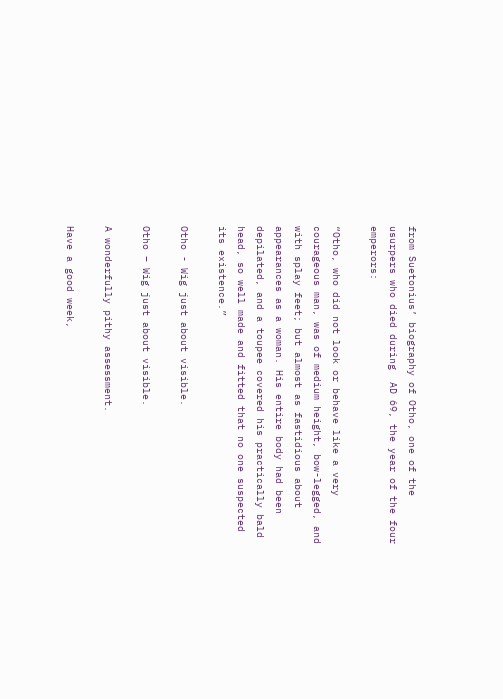from Suetonius’ biography of Otho, one of the usurpers who died during  AD 69, the year of the four emperors:

“Otho, who did not look or behave like a very courageous man, was of medium height, bow-legged, and with splay feet; but almost as fastidious about appearances as a woman. His entire body had been depilated, and a toupee covered his practically bald head, so well made and fitted that no one suspected its existence.”

Otho - Wig just about visible.

Otho – Wig just about visible.

A wonderfully pithy assessment.

Have a good week,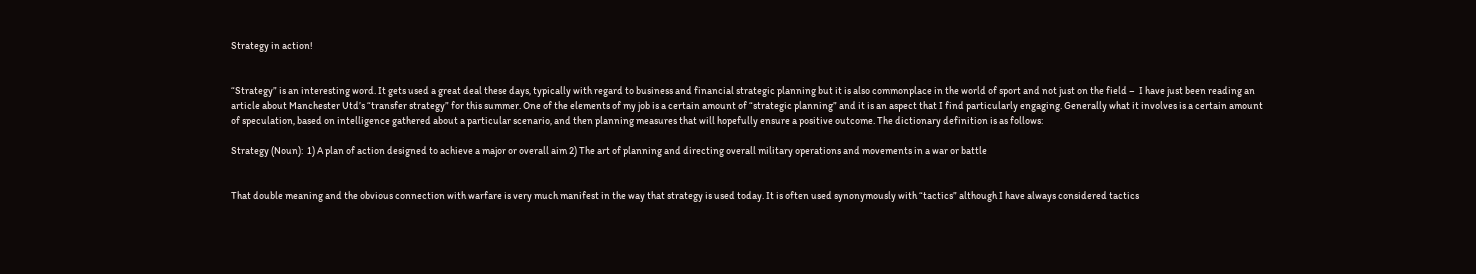Strategy in action!


“Strategy” is an interesting word. It gets used a great deal these days, typically with regard to business and financial strategic planning but it is also commonplace in the world of sport and not just on the field –  I have just been reading an article about Manchester Utd’s “transfer strategy” for this summer. One of the elements of my job is a certain amount of “strategic planning” and it is an aspect that I find particularly engaging. Generally what it involves is a certain amount of speculation, based on intelligence gathered about a particular scenario, and then planning measures that will hopefully ensure a positive outcome. The dictionary definition is as follows:

Strategy (Noun):  1) A plan of action designed to achieve a major or overall aim 2) The art of planning and directing overall military operations and movements in a war or battle


That double meaning and the obvious connection with warfare is very much manifest in the way that strategy is used today. It is often used synonymously with “tactics” although I have always considered tactics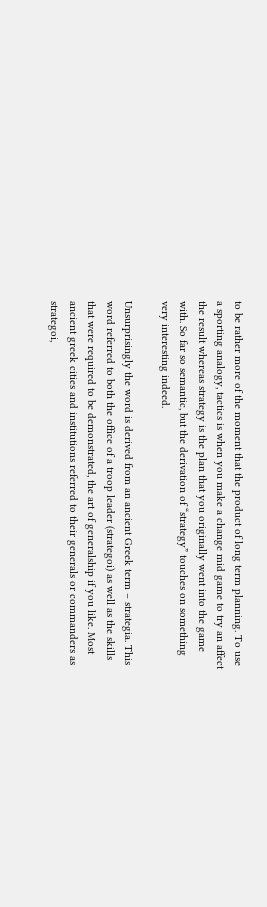to be rather more of the moment that the product of long term planning. To use a sporting analogy, tactics is when you make a change mid game to try an affect the result whereas strategy is the plan that you originally went into the game with. So far so semantic, but the derivation of “strategy” touches on something very interesting indeed.

Unsurprisingly the word is derived from an ancient Greek term – strategia. This word referred to both the office of a troop leader (strategoi) as well as the skills that were required to be demonstrated, the art of generalship if you like. Most ancient greek cities and institutions referred to their generals or commanders as strategoi,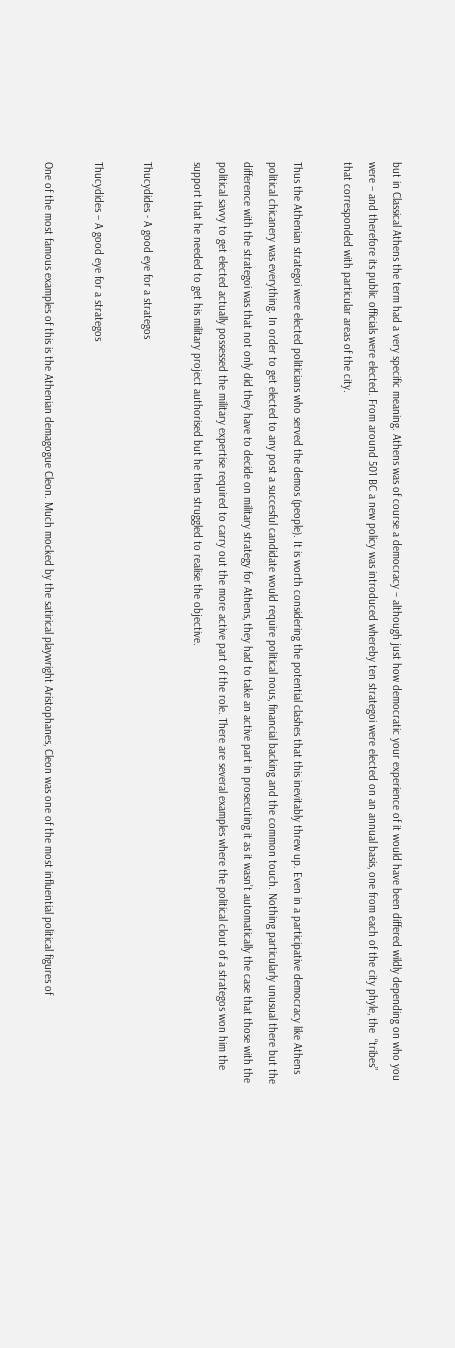but in Classical Athens the term had a very specific meaning. Athens was of course a democracy – although just how democratic your experience of it would have been differed wildly depending on who you were – and therefore its public officials were elected. From around 501 BC a new policy was introduced whereby ten strategoi were elected on an annual basis, one from each of the city phyle, the  “tribes” that corresponded with particular areas of the city.

Thus the Athenian strategoi were elected politicians who served the demos (people). It is worth considering the potential clashes that this inevitably threw up. Even in a participative democracy like Athens political chicanery was everything. In order to get elected to any post a succesful candidate would require political nous, financial backing and the common touch. Nothing particularly unusual there but the difference with the strategoi was that not only did they have to decide on military strategy for Athens, they had to take an active part in prosecuting it as it wasn’t automatically the case that those with the political savvy to get elected actually possessed the military expertise required to carry out the more active part of the role. There are several examples where the political clout of a strategos won him the support that he needed to get his military project authorised but he then struggled to realise the objective.

Thucydides - A good eye for a strategos

Thucydides – A good eye for a strategos

One of the most famous examples of this is the Athenian demagogue Cleon. Much mocked by the satirical playwright Aristophanes, Cleon was one of the most influential political figures of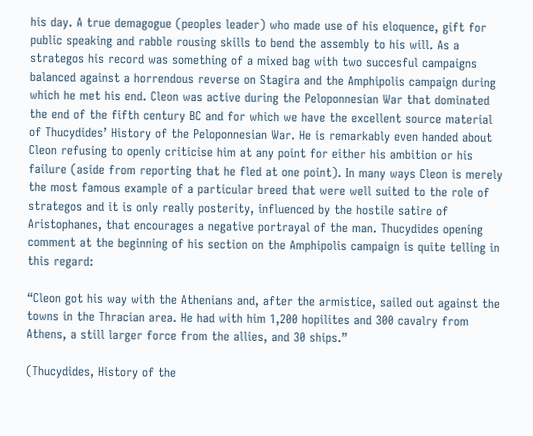his day. A true demagogue (peoples leader) who made use of his eloquence, gift for public speaking and rabble rousing skills to bend the assembly to his will. As a strategos his record was something of a mixed bag with two succesful campaigns balanced against a horrendous reverse on Stagira and the Amphipolis campaign during which he met his end. Cleon was active during the Peloponnesian War that dominated the end of the fifth century BC and for which we have the excellent source material of Thucydides’ History of the Peloponnesian War. He is remarkably even handed about Cleon refusing to openly criticise him at any point for either his ambition or his failure (aside from reporting that he fled at one point). In many ways Cleon is merely the most famous example of a particular breed that were well suited to the role of strategos and it is only really posterity, influenced by the hostile satire of Aristophanes, that encourages a negative portrayal of the man. Thucydides opening comment at the beginning of his section on the Amphipolis campaign is quite telling in this regard:

“Cleon got his way with the Athenians and, after the armistice, sailed out against the towns in the Thracian area. He had with him 1,200 hopilites and 300 cavalry from Athens, a still larger force from the allies, and 30 ships.”

(Thucydides, History of the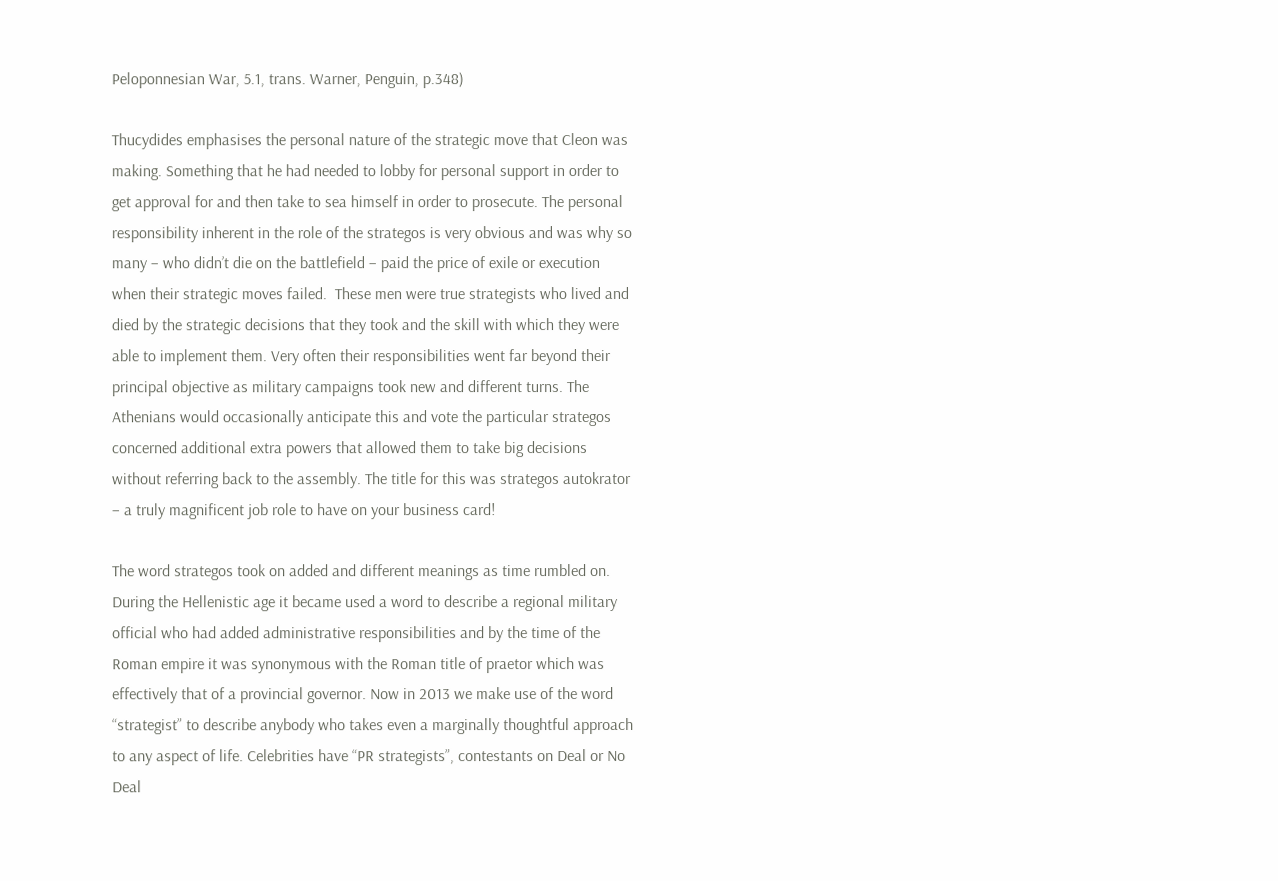Peloponnesian War, 5.1, trans. Warner, Penguin, p.348)

Thucydides emphasises the personal nature of the strategic move that Cleon was making. Something that he had needed to lobby for personal support in order to get approval for and then take to sea himself in order to prosecute. The personal responsibility inherent in the role of the strategos is very obvious and was why so many – who didn’t die on the battlefield – paid the price of exile or execution when their strategic moves failed.  These men were true strategists who lived and died by the strategic decisions that they took and the skill with which they were able to implement them. Very often their responsibilities went far beyond their principal objective as military campaigns took new and different turns. The Athenians would occasionally anticipate this and vote the particular strategos concerned additional extra powers that allowed them to take big decisions without referring back to the assembly. The title for this was strategos autokrator – a truly magnificent job role to have on your business card!

The word strategos took on added and different meanings as time rumbled on. During the Hellenistic age it became used a word to describe a regional military official who had added administrative responsibilities and by the time of the Roman empire it was synonymous with the Roman title of praetor which was effectively that of a provincial governor. Now in 2013 we make use of the word “strategist” to describe anybody who takes even a marginally thoughtful approach to any aspect of life. Celebrities have “PR strategists”, contestants on Deal or No Deal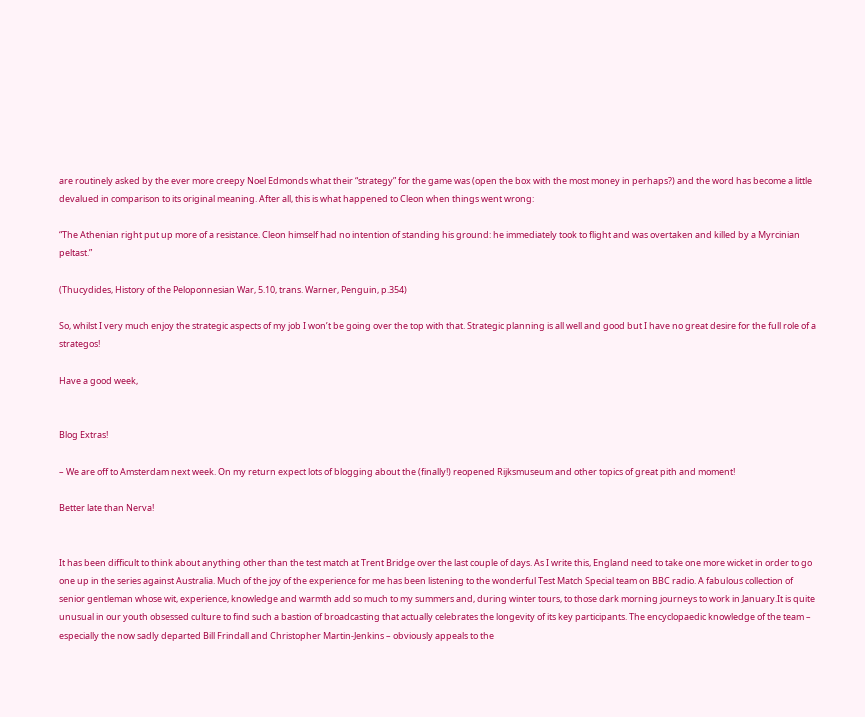are routinely asked by the ever more creepy Noel Edmonds what their “strategy” for the game was (open the box with the most money in perhaps?) and the word has become a little devalued in comparison to its original meaning. After all, this is what happened to Cleon when things went wrong:

“The Athenian right put up more of a resistance. Cleon himself had no intention of standing his ground: he immediately took to flight and was overtaken and killed by a Myrcinian peltast.”

(Thucydides, History of the Peloponnesian War, 5.10, trans. Warner, Penguin, p.354)

So, whilst I very much enjoy the strategic aspects of my job I won’t be going over the top with that. Strategic planning is all well and good but I have no great desire for the full role of a strategos!

Have a good week,


Blog Extras!

– We are off to Amsterdam next week. On my return expect lots of blogging about the (finally!) reopened Rijksmuseum and other topics of great pith and moment!

Better late than Nerva!


It has been difficult to think about anything other than the test match at Trent Bridge over the last couple of days. As I write this, England need to take one more wicket in order to go one up in the series against Australia. Much of the joy of the experience for me has been listening to the wonderful Test Match Special team on BBC radio. A fabulous collection of senior gentleman whose wit, experience, knowledge and warmth add so much to my summers and, during winter tours, to those dark morning journeys to work in January.It is quite unusual in our youth obsessed culture to find such a bastion of broadcasting that actually celebrates the longevity of its key participants. The encyclopaedic knowledge of the team – especially the now sadly departed Bill Frindall and Christopher Martin-Jenkins – obviously appeals to the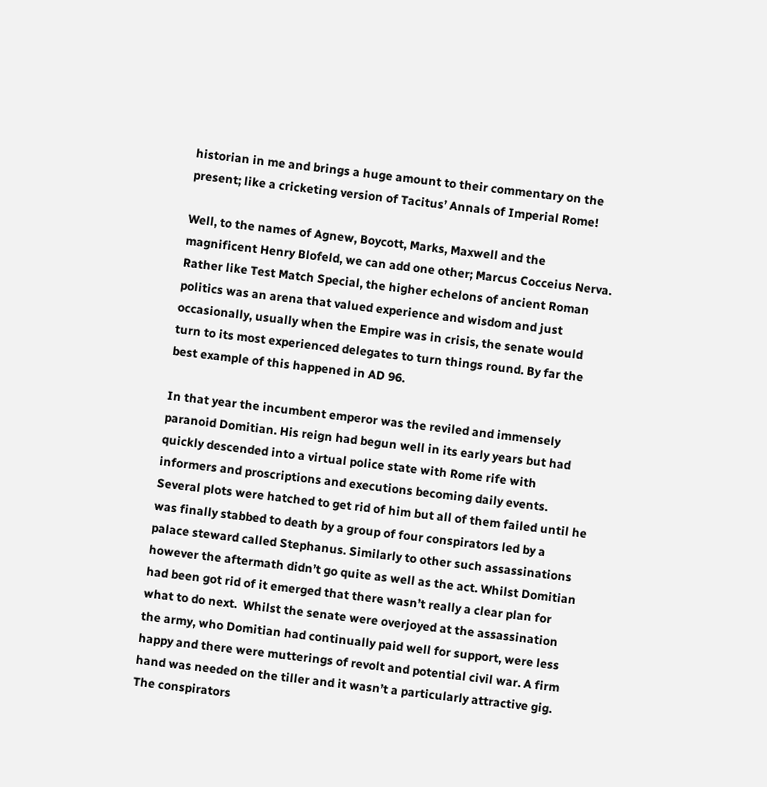historian in me and brings a huge amount to their commentary on the present; like a cricketing version of Tacitus’ Annals of Imperial Rome!

Well, to the names of Agnew, Boycott, Marks, Maxwell and the magnificent Henry Blofeld, we can add one other; Marcus Cocceius Nerva. Rather like Test Match Special, the higher echelons of ancient Roman politics was an arena that valued experience and wisdom and just occasionally, usually when the Empire was in crisis, the senate would turn to its most experienced delegates to turn things round. By far the best example of this happened in AD 96.

In that year the incumbent emperor was the reviled and immensely paranoid Domitian. His reign had begun well in its early years but had quickly descended into a virtual police state with Rome rife with informers and proscriptions and executions becoming daily events. Several plots were hatched to get rid of him but all of them failed until he was finally stabbed to death by a group of four conspirators led by a palace steward called Stephanus. Similarly to other such assassinations however the aftermath didn’t go quite as well as the act. Whilst Domitian had been got rid of it emerged that there wasn’t really a clear plan for what to do next.  Whilst the senate were overjoyed at the assassination the army, who Domitian had continually paid well for support, were less happy and there were mutterings of revolt and potential civil war. A firm hand was needed on the tiller and it wasn’t a particularly attractive gig. The conspirators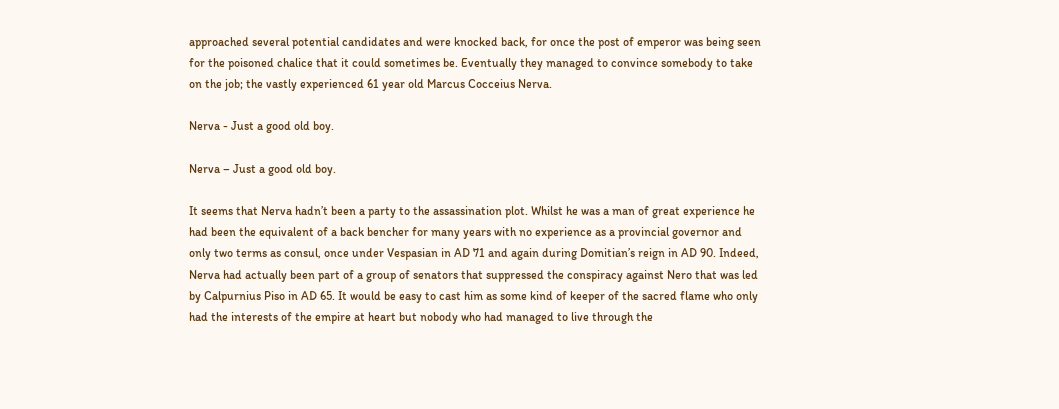approached several potential candidates and were knocked back, for once the post of emperor was being seen for the poisoned chalice that it could sometimes be. Eventually they managed to convince somebody to take on the job; the vastly experienced 61 year old Marcus Cocceius Nerva.

Nerva - Just a good old boy.

Nerva – Just a good old boy.

It seems that Nerva hadn’t been a party to the assassination plot. Whilst he was a man of great experience he had been the equivalent of a back bencher for many years with no experience as a provincial governor and only two terms as consul, once under Vespasian in AD 71 and again during Domitian’s reign in AD 90. Indeed, Nerva had actually been part of a group of senators that suppressed the conspiracy against Nero that was led by Calpurnius Piso in AD 65. It would be easy to cast him as some kind of keeper of the sacred flame who only had the interests of the empire at heart but nobody who had managed to live through the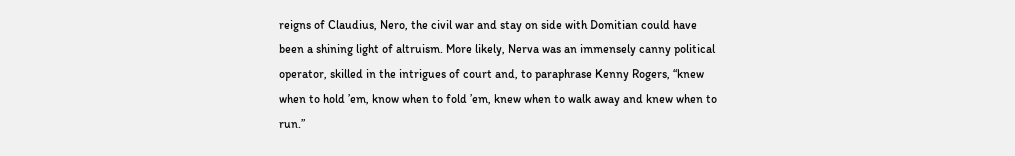reigns of Claudius, Nero, the civil war and stay on side with Domitian could have been a shining light of altruism. More likely, Nerva was an immensely canny political operator, skilled in the intrigues of court and, to paraphrase Kenny Rogers, “knew when to hold ’em, know when to fold ’em, knew when to walk away and knew when to run.”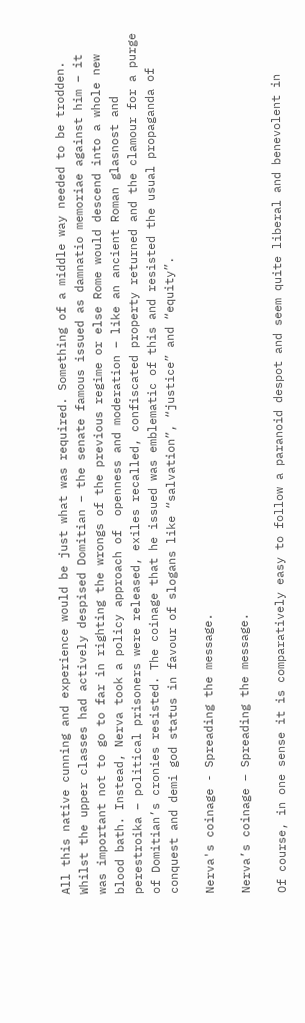All this native cunning and experience would be just what was required. Something of a middle way needed to be trodden. Whilst the upper classes had actively despised Domitian – the senate famous issued as damnatio memoriae against him – it was important not to go to far in righting the wrongs of the previous regime or else Rome would descend into a whole new blood bath. Instead, Nerva took a policy approach of  openness and moderation – like an ancient Roman glasnost and perestroika – political prisoners were released, exiles recalled, confiscated property returned and the clamour for a purge of Domitian’s cronies resisted. The coinage that he issued was emblematic of this and resisted the usual propaganda of conquest and demi god status in favour of slogans like “salvation”, “justice” and “equity”.

Nerva's coinage - Spreading the message.

Nerva’s coinage – Spreading the message.

Of course, in one sense it is comparatively easy to follow a paranoid despot and seem quite liberal and benevolent in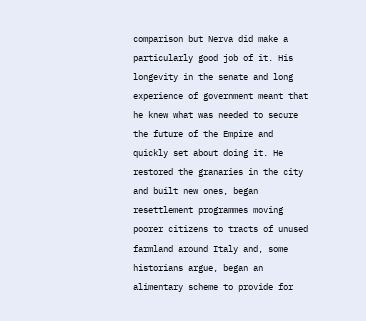comparison but Nerva did make a particularly good job of it. His longevity in the senate and long experience of government meant that he knew what was needed to secure the future of the Empire and quickly set about doing it. He restored the granaries in the city and built new ones, began resettlement programmes moving poorer citizens to tracts of unused farmland around Italy and, some historians argue, began an alimentary scheme to provide for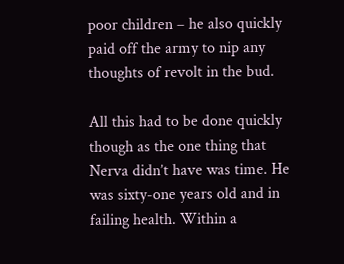poor children – he also quickly paid off the army to nip any thoughts of revolt in the bud.

All this had to be done quickly though as the one thing that Nerva didn’t have was time. He was sixty-one years old and in failing health. Within a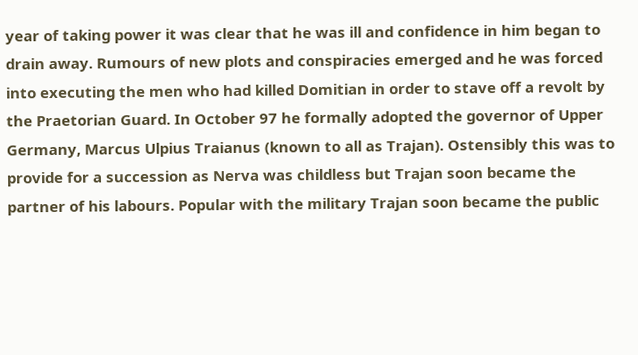year of taking power it was clear that he was ill and confidence in him began to drain away. Rumours of new plots and conspiracies emerged and he was forced into executing the men who had killed Domitian in order to stave off a revolt by the Praetorian Guard. In October 97 he formally adopted the governor of Upper Germany, Marcus Ulpius Traianus (known to all as Trajan). Ostensibly this was to provide for a succession as Nerva was childless but Trajan soon became the partner of his labours. Popular with the military Trajan soon became the public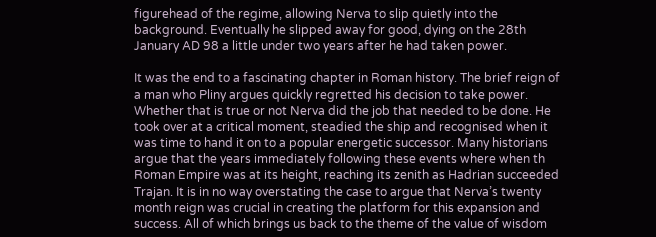figurehead of the regime, allowing Nerva to slip quietly into the background. Eventually he slipped away for good, dying on the 28th January AD 98 a little under two years after he had taken power.

It was the end to a fascinating chapter in Roman history. The brief reign of a man who Pliny argues quickly regretted his decision to take power. Whether that is true or not Nerva did the job that needed to be done. He took over at a critical moment, steadied the ship and recognised when it was time to hand it on to a popular energetic successor. Many historians argue that the years immediately following these events where when th Roman Empire was at its height, reaching its zenith as Hadrian succeeded Trajan. It is in no way overstating the case to argue that Nerva’s twenty month reign was crucial in creating the platform for this expansion and success. All of which brings us back to the theme of the value of wisdom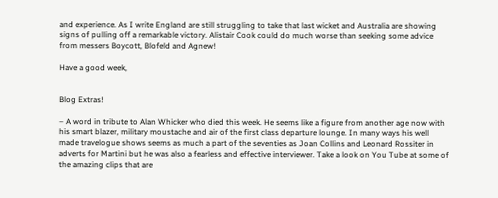and experience. As I write England are still struggling to take that last wicket and Australia are showing signs of pulling off a remarkable victory. Alistair Cook could do much worse than seeking some advice from messers Boycott, Blofeld and Agnew!

Have a good week,


Blog Extras!

– A word in tribute to Alan Whicker who died this week. He seems like a figure from another age now with his smart blazer, military moustache and air of the first class departure lounge. In many ways his well made travelogue shows seems as much a part of the seventies as Joan Collins and Leonard Rossiter in adverts for Martini but he was also a fearless and effective interviewer. Take a look on You Tube at some of the amazing clips that are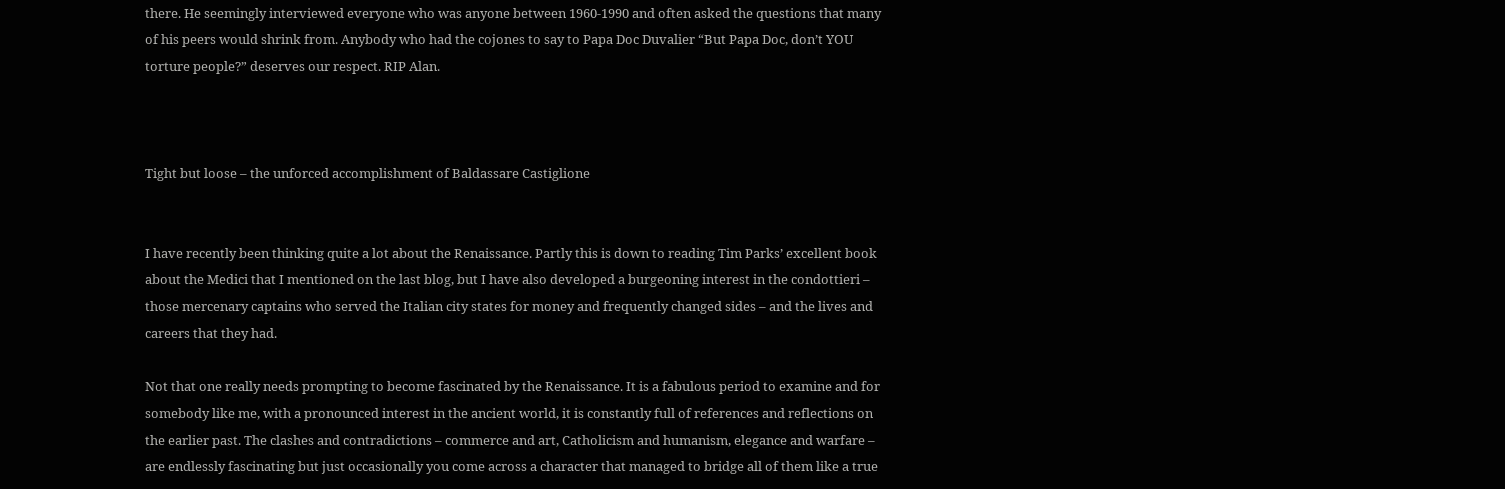there. He seemingly interviewed everyone who was anyone between 1960-1990 and often asked the questions that many of his peers would shrink from. Anybody who had the cojones to say to Papa Doc Duvalier “But Papa Doc, don’t YOU torture people?” deserves our respect. RIP Alan.



Tight but loose – the unforced accomplishment of Baldassare Castiglione


I have recently been thinking quite a lot about the Renaissance. Partly this is down to reading Tim Parks’ excellent book about the Medici that I mentioned on the last blog, but I have also developed a burgeoning interest in the condottieri – those mercenary captains who served the Italian city states for money and frequently changed sides – and the lives and careers that they had.

Not that one really needs prompting to become fascinated by the Renaissance. It is a fabulous period to examine and for somebody like me, with a pronounced interest in the ancient world, it is constantly full of references and reflections on the earlier past. The clashes and contradictions – commerce and art, Catholicism and humanism, elegance and warfare – are endlessly fascinating but just occasionally you come across a character that managed to bridge all of them like a true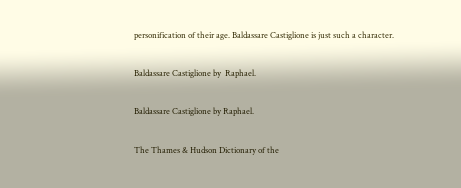personification of their age. Baldassare Castiglione is just such a character.

Baldassare Castiglione by  Raphael.

Baldassare Castiglione by Raphael.

The Thames & Hudson Dictionary of the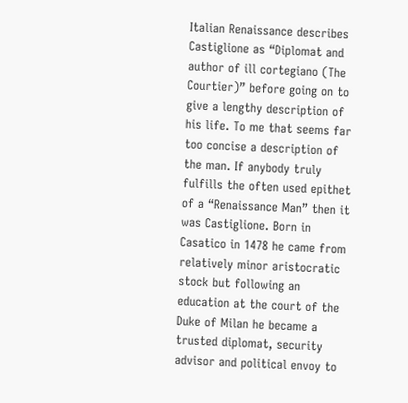Italian Renaissance describes Castiglione as “Diplomat and author of ill cortegiano (The Courtier)” before going on to give a lengthy description of his life. To me that seems far too concise a description of the man. If anybody truly fulfills the often used epithet of a “Renaissance Man” then it was Castiglione. Born in Casatico in 1478 he came from relatively minor aristocratic stock but following an education at the court of the Duke of Milan he became a trusted diplomat, security advisor and political envoy to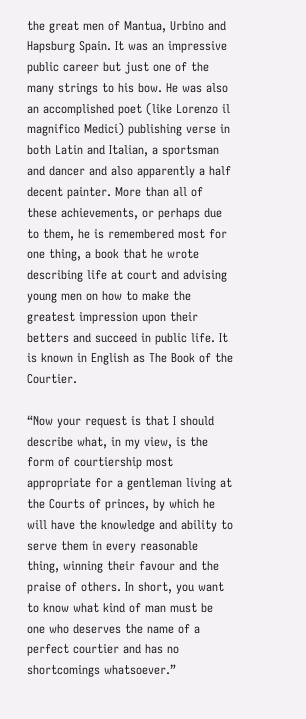the great men of Mantua, Urbino and Hapsburg Spain. It was an impressive public career but just one of the many strings to his bow. He was also an accomplished poet (like Lorenzo il magnifico Medici) publishing verse in both Latin and Italian, a sportsman and dancer and also apparently a half decent painter. More than all of these achievements, or perhaps due to them, he is remembered most for one thing, a book that he wrote describing life at court and advising young men on how to make the greatest impression upon their betters and succeed in public life. It is known in English as The Book of the Courtier.

“Now your request is that I should describe what, in my view, is the form of courtiership most appropriate for a gentleman living at the Courts of princes, by which he will have the knowledge and ability to serve them in every reasonable thing, winning their favour and the praise of others. In short, you want to know what kind of man must be one who deserves the name of a perfect courtier and has no shortcomings whatsoever.”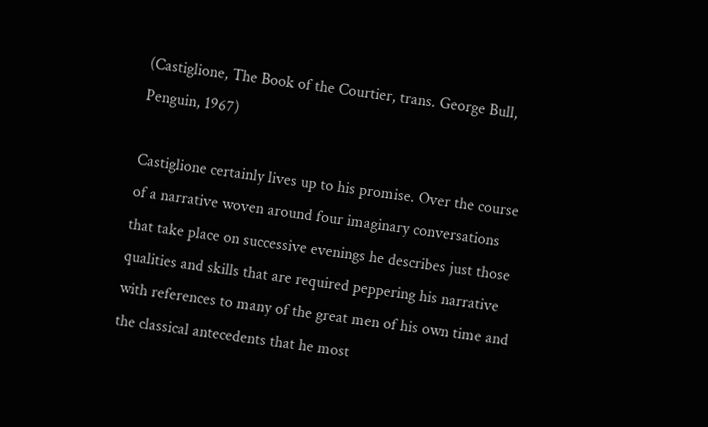(Castiglione, The Book of the Courtier, trans. George Bull, Penguin, 1967)

Castiglione certainly lives up to his promise. Over the course of a narrative woven around four imaginary conversations that take place on successive evenings he describes just those qualities and skills that are required peppering his narrative with references to many of the great men of his own time and the classical antecedents that he most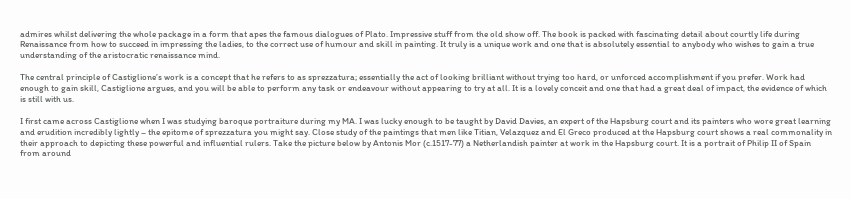admires whilst delivering the whole package in a form that apes the famous dialogues of Plato. Impressive stuff from the old show off. The book is packed with fascinating detail about courtly life during Renaissance from how to succeed in impressing the ladies, to the correct use of humour and skill in painting. It truly is a unique work and one that is absolutely essential to anybody who wishes to gain a true understanding of the aristocratic renaissance mind.

The central principle of Castiglione’s work is a concept that he refers to as sprezzatura; essentially the act of looking brilliant without trying too hard, or unforced accomplishment if you prefer. Work had enough to gain skill, Castiglione argues, and you will be able to perform any task or endeavour without appearing to try at all. It is a lovely conceit and one that had a great deal of impact, the evidence of which is still with us.

I first came across Castiglione when I was studying baroque portraiture during my MA. I was lucky enough to be taught by David Davies, an expert of the Hapsburg court and its painters who wore great learning and erudition incredibly lightly – the epitome of sprezzatura you might say. Close study of the paintings that men like Titian, Velazquez and El Greco produced at the Hapsburg court shows a real commonality in their approach to depicting these powerful and influential rulers. Take the picture below by Antonis Mor (c.1517-77) a Netherlandish painter at work in the Hapsburg court. It is a portrait of Philip II of Spain from around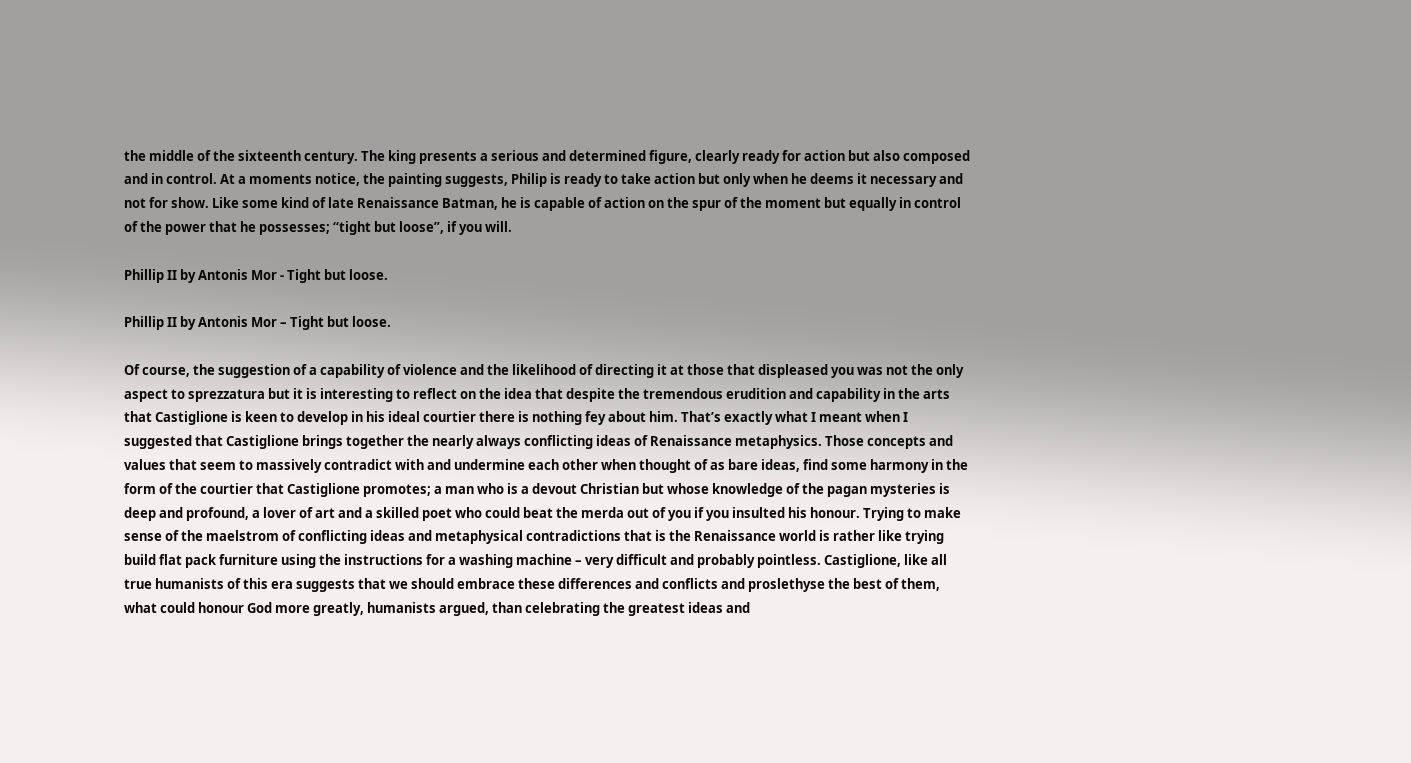the middle of the sixteenth century. The king presents a serious and determined figure, clearly ready for action but also composed and in control. At a moments notice, the painting suggests, Philip is ready to take action but only when he deems it necessary and not for show. Like some kind of late Renaissance Batman, he is capable of action on the spur of the moment but equally in control of the power that he possesses; “tight but loose”, if you will.

Phillip II by Antonis Mor - Tight but loose.

Phillip II by Antonis Mor – Tight but loose.

Of course, the suggestion of a capability of violence and the likelihood of directing it at those that displeased you was not the only aspect to sprezzatura but it is interesting to reflect on the idea that despite the tremendous erudition and capability in the arts that Castiglione is keen to develop in his ideal courtier there is nothing fey about him. That’s exactly what I meant when I suggested that Castiglione brings together the nearly always conflicting ideas of Renaissance metaphysics. Those concepts and values that seem to massively contradict with and undermine each other when thought of as bare ideas, find some harmony in the form of the courtier that Castiglione promotes; a man who is a devout Christian but whose knowledge of the pagan mysteries is deep and profound, a lover of art and a skilled poet who could beat the merda out of you if you insulted his honour. Trying to make sense of the maelstrom of conflicting ideas and metaphysical contradictions that is the Renaissance world is rather like trying build flat pack furniture using the instructions for a washing machine – very difficult and probably pointless. Castiglione, like all true humanists of this era suggests that we should embrace these differences and conflicts and proslethyse the best of them, what could honour God more greatly, humanists argued, than celebrating the greatest ideas and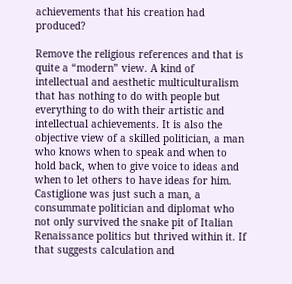achievements that his creation had produced?

Remove the religious references and that is quite a “modern” view. A kind of intellectual and aesthetic multiculturalism that has nothing to do with people but everything to do with their artistic and intellectual achievements. It is also the objective view of a skilled politician, a man who knows when to speak and when to hold back, when to give voice to ideas and when to let others to have ideas for him. Castiglione was just such a man, a consummate politician and diplomat who not only survived the snake pit of Italian Renaissance politics but thrived within it. If that suggests calculation and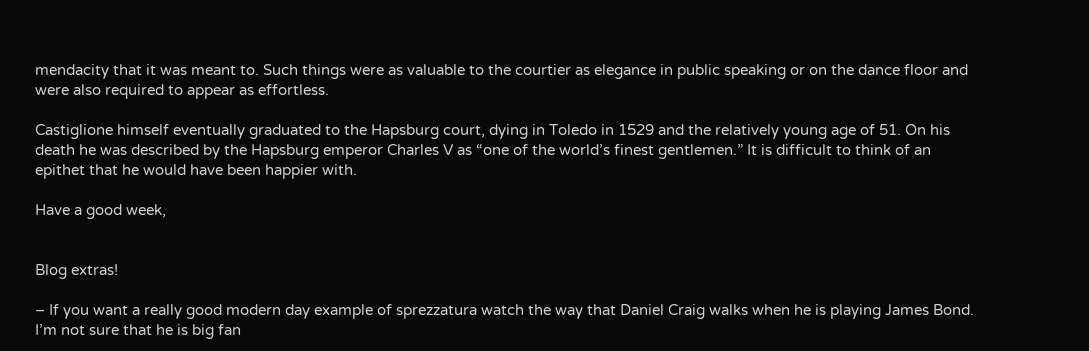mendacity that it was meant to. Such things were as valuable to the courtier as elegance in public speaking or on the dance floor and were also required to appear as effortless.

Castiglione himself eventually graduated to the Hapsburg court, dying in Toledo in 1529 and the relatively young age of 51. On his death he was described by the Hapsburg emperor Charles V as “one of the world’s finest gentlemen.” It is difficult to think of an epithet that he would have been happier with.

Have a good week,


Blog extras!

– If you want a really good modern day example of sprezzatura watch the way that Daniel Craig walks when he is playing James Bond. I’m not sure that he is big fan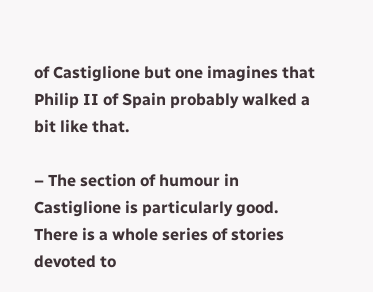of Castiglione but one imagines that Philip II of Spain probably walked a bit like that.

– The section of humour in Castiglione is particularly good. There is a whole series of stories devoted to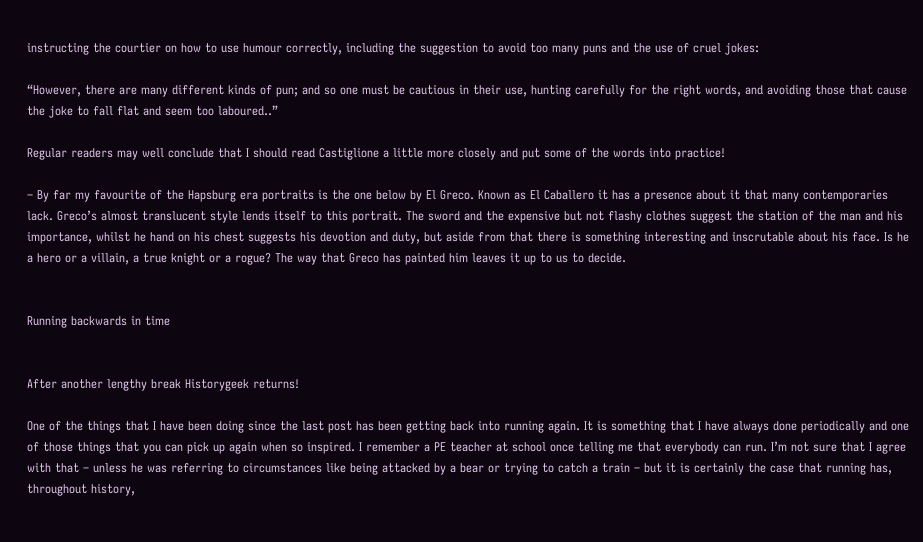instructing the courtier on how to use humour correctly, including the suggestion to avoid too many puns and the use of cruel jokes:

“However, there are many different kinds of pun; and so one must be cautious in their use, hunting carefully for the right words, and avoiding those that cause the joke to fall flat and seem too laboured..”

Regular readers may well conclude that I should read Castiglione a little more closely and put some of the words into practice!

– By far my favourite of the Hapsburg era portraits is the one below by El Greco. Known as El Caballero it has a presence about it that many contemporaries lack. Greco’s almost translucent style lends itself to this portrait. The sword and the expensive but not flashy clothes suggest the station of the man and his importance, whilst he hand on his chest suggests his devotion and duty, but aside from that there is something interesting and inscrutable about his face. Is he a hero or a villain, a true knight or a rogue? The way that Greco has painted him leaves it up to us to decide.


Running backwards in time


After another lengthy break Historygeek returns!

One of the things that I have been doing since the last post has been getting back into running again. It is something that I have always done periodically and one of those things that you can pick up again when so inspired. I remember a PE teacher at school once telling me that everybody can run. I’m not sure that I agree with that – unless he was referring to circumstances like being attacked by a bear or trying to catch a train – but it is certainly the case that running has, throughout history,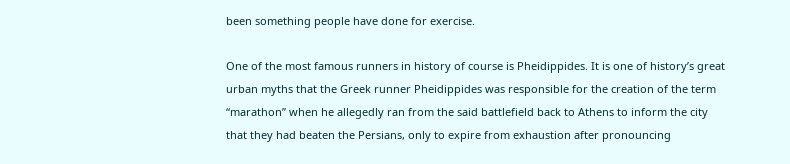been something people have done for exercise.

One of the most famous runners in history of course is Pheidippides. It is one of history’s great urban myths that the Greek runner Pheidippides was responsible for the creation of the term “marathon” when he allegedly ran from the said battlefield back to Athens to inform the city that they had beaten the Persians, only to expire from exhaustion after pronouncing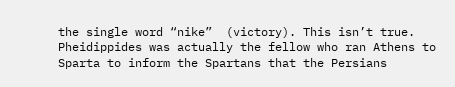the single word “nike”  (victory). This isn’t true. Pheidippides was actually the fellow who ran Athens to Sparta to inform the Spartans that the Persians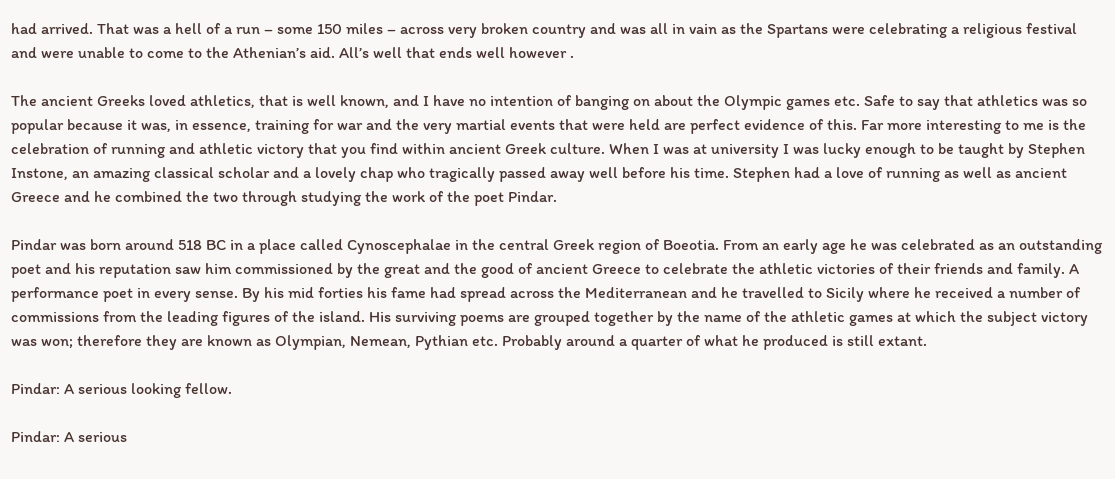had arrived. That was a hell of a run – some 150 miles – across very broken country and was all in vain as the Spartans were celebrating a religious festival and were unable to come to the Athenian’s aid. All’s well that ends well however .

The ancient Greeks loved athletics, that is well known, and I have no intention of banging on about the Olympic games etc. Safe to say that athletics was so popular because it was, in essence, training for war and the very martial events that were held are perfect evidence of this. Far more interesting to me is the celebration of running and athletic victory that you find within ancient Greek culture. When I was at university I was lucky enough to be taught by Stephen Instone, an amazing classical scholar and a lovely chap who tragically passed away well before his time. Stephen had a love of running as well as ancient Greece and he combined the two through studying the work of the poet Pindar.

Pindar was born around 518 BC in a place called Cynoscephalae in the central Greek region of Boeotia. From an early age he was celebrated as an outstanding poet and his reputation saw him commissioned by the great and the good of ancient Greece to celebrate the athletic victories of their friends and family. A performance poet in every sense. By his mid forties his fame had spread across the Mediterranean and he travelled to Sicily where he received a number of commissions from the leading figures of the island. His surviving poems are grouped together by the name of the athletic games at which the subject victory was won; therefore they are known as Olympian, Nemean, Pythian etc. Probably around a quarter of what he produced is still extant.

Pindar: A serious looking fellow.

Pindar: A serious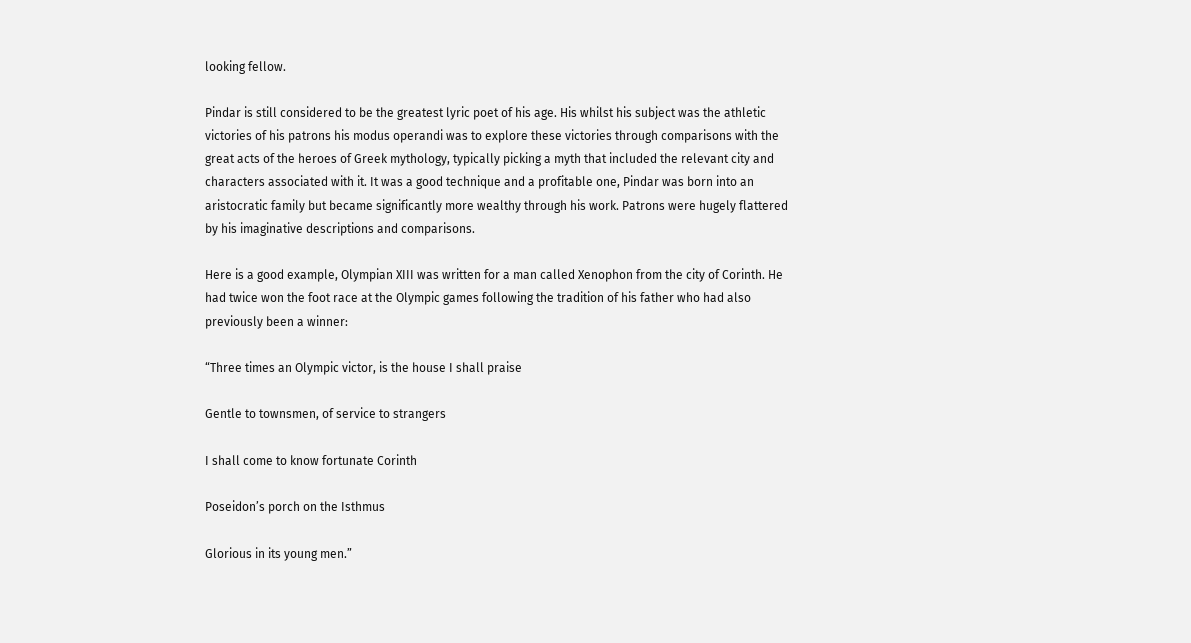looking fellow.

Pindar is still considered to be the greatest lyric poet of his age. His whilst his subject was the athletic victories of his patrons his modus operandi was to explore these victories through comparisons with the great acts of the heroes of Greek mythology, typically picking a myth that included the relevant city and characters associated with it. It was a good technique and a profitable one, Pindar was born into an aristocratic family but became significantly more wealthy through his work. Patrons were hugely flattered by his imaginative descriptions and comparisons.

Here is a good example, Olympian XIII was written for a man called Xenophon from the city of Corinth. He had twice won the foot race at the Olympic games following the tradition of his father who had also previously been a winner:

“Three times an Olympic victor, is the house I shall praise

Gentle to townsmen, of service to strangers

I shall come to know fortunate Corinth

Poseidon’s porch on the Isthmus

Glorious in its young men.”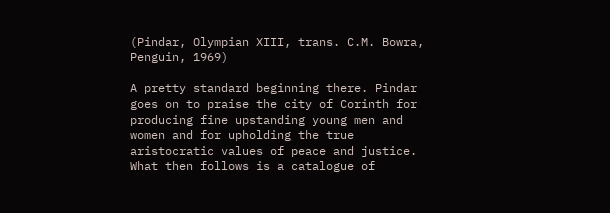(Pindar, Olympian XIII, trans. C.M. Bowra, Penguin, 1969)

A pretty standard beginning there. Pindar goes on to praise the city of Corinth for producing fine upstanding young men and women and for upholding the true aristocratic values of peace and justice. What then follows is a catalogue of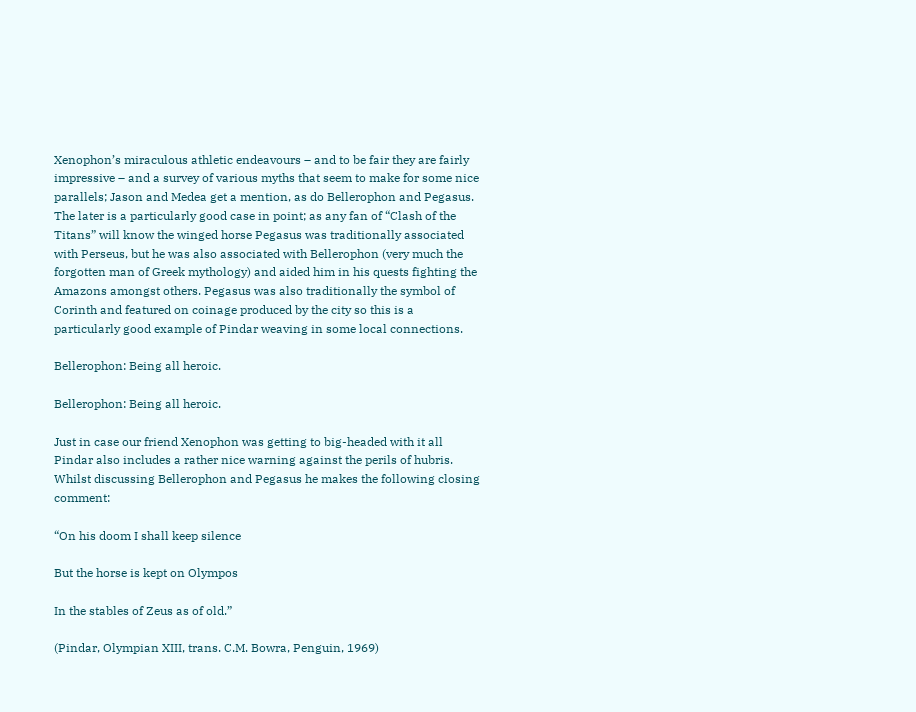Xenophon’s miraculous athletic endeavours – and to be fair they are fairly impressive – and a survey of various myths that seem to make for some nice parallels; Jason and Medea get a mention, as do Bellerophon and Pegasus. The later is a particularly good case in point; as any fan of “Clash of the Titans” will know the winged horse Pegasus was traditionally associated with Perseus, but he was also associated with Bellerophon (very much the forgotten man of Greek mythology) and aided him in his quests fighting the Amazons amongst others. Pegasus was also traditionally the symbol of Corinth and featured on coinage produced by the city so this is a particularly good example of Pindar weaving in some local connections.

Bellerophon: Being all heroic.

Bellerophon: Being all heroic.

Just in case our friend Xenophon was getting to big-headed with it all Pindar also includes a rather nice warning against the perils of hubris. Whilst discussing Bellerophon and Pegasus he makes the following closing comment:

“On his doom I shall keep silence

But the horse is kept on Olympos

In the stables of Zeus as of old.”

(Pindar, Olympian XIII, trans. C.M. Bowra, Penguin, 1969)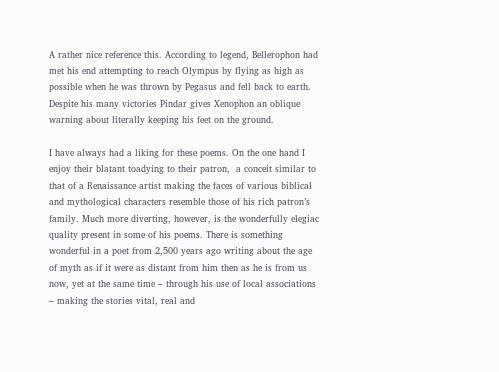A rather nice reference this. According to legend, Bellerophon had met his end attempting to reach Olympus by flying as high as possible when he was thrown by Pegasus and fell back to earth. Despite his many victories Pindar gives Xenophon an oblique warning about literally keeping his feet on the ground.

I have always had a liking for these poems. On the one hand I enjoy their blatant toadying to their patron,  a conceit similar to that of a Renaissance artist making the faces of various biblical and mythological characters resemble those of his rich patron’s family. Much more diverting, however, is the wonderfully elegiac quality present in some of his poems. There is something wonderful in a poet from 2,500 years ago writing about the age of myth as if it were as distant from him then as he is from us now, yet at the same time – through his use of local associations – making the stories vital, real and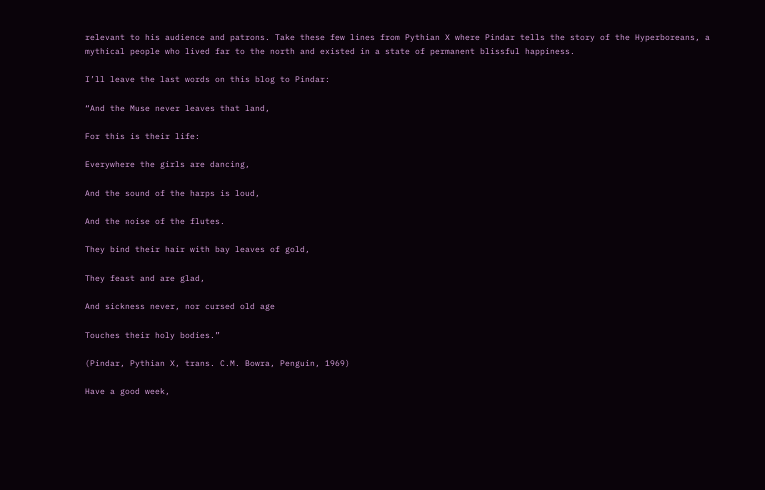relevant to his audience and patrons. Take these few lines from Pythian X where Pindar tells the story of the Hyperboreans, a mythical people who lived far to the north and existed in a state of permanent blissful happiness.

I’ll leave the last words on this blog to Pindar:

“And the Muse never leaves that land,

For this is their life:

Everywhere the girls are dancing,

And the sound of the harps is loud,

And the noise of the flutes.

They bind their hair with bay leaves of gold,

They feast and are glad,

And sickness never, nor cursed old age

Touches their holy bodies.”

(Pindar, Pythian X, trans. C.M. Bowra, Penguin, 1969)

Have a good week,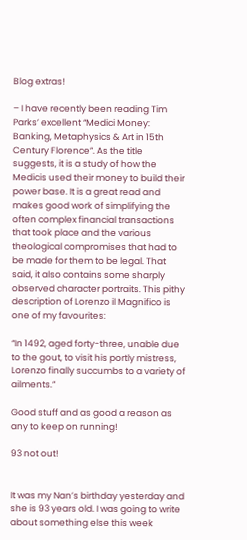Blog extras!

– I have recently been reading Tim Parks’ excellent “Medici Money: Banking, Metaphysics & Art in 15th Century Florence”. As the title suggests, it is a study of how the Medicis used their money to build their power base. It is a great read and makes good work of simplifying the often complex financial transactions that took place and the various theological compromises that had to be made for them to be legal. That said, it also contains some sharply observed character portraits. This pithy description of Lorenzo il Magnifico is one of my favourites:

“In 1492, aged forty-three, unable due to the gout, to visit his portly mistress, Lorenzo finally succumbs to a variety of ailments.”

Good stuff and as good a reason as any to keep on running!

93 not out!


It was my Nan’s birthday yesterday and she is 93 years old. I was going to write about something else this week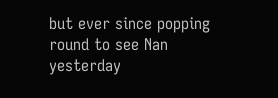but ever since popping round to see Nan yesterday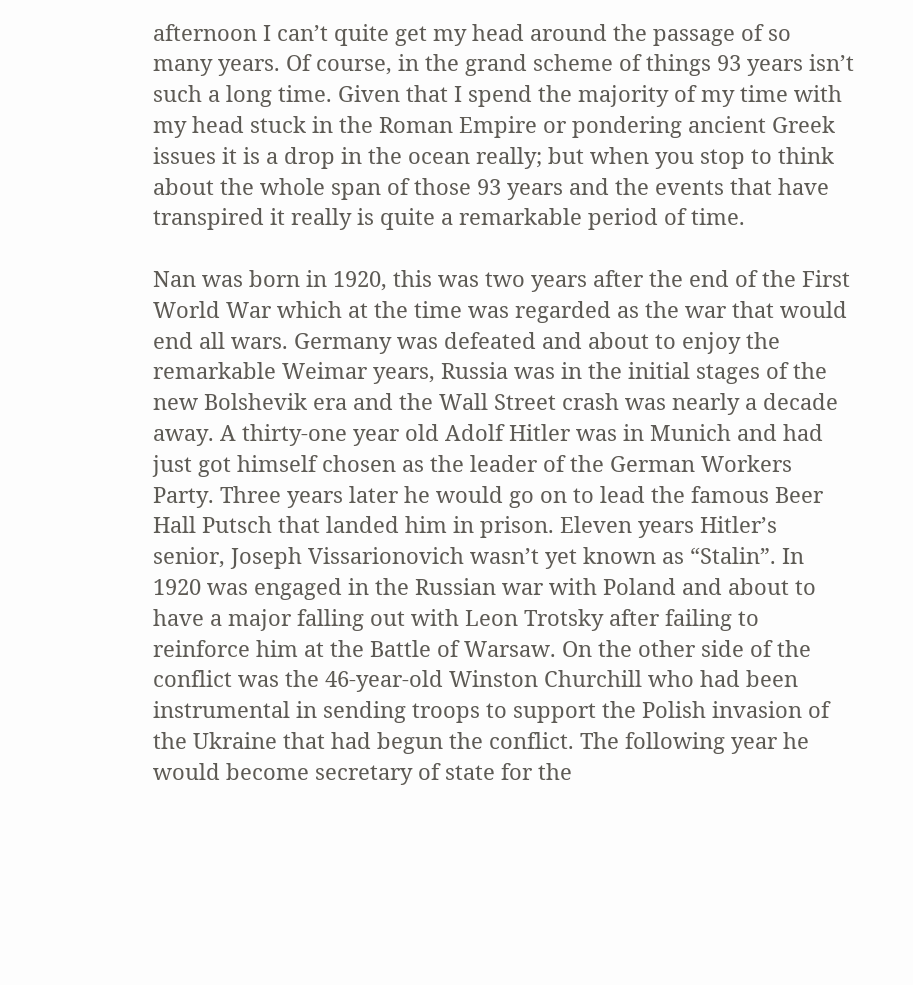afternoon I can’t quite get my head around the passage of so many years. Of course, in the grand scheme of things 93 years isn’t such a long time. Given that I spend the majority of my time with my head stuck in the Roman Empire or pondering ancient Greek issues it is a drop in the ocean really; but when you stop to think about the whole span of those 93 years and the events that have transpired it really is quite a remarkable period of time.

Nan was born in 1920, this was two years after the end of the First World War which at the time was regarded as the war that would end all wars. Germany was defeated and about to enjoy the remarkable Weimar years, Russia was in the initial stages of the new Bolshevik era and the Wall Street crash was nearly a decade away. A thirty-one year old Adolf Hitler was in Munich and had just got himself chosen as the leader of the German Workers Party. Three years later he would go on to lead the famous Beer Hall Putsch that landed him in prison. Eleven years Hitler’s senior, Joseph Vissarionovich wasn’t yet known as “Stalin”. In 1920 was engaged in the Russian war with Poland and about to have a major falling out with Leon Trotsky after failing to reinforce him at the Battle of Warsaw. On the other side of the conflict was the 46-year-old Winston Churchill who had been instrumental in sending troops to support the Polish invasion of the Ukraine that had begun the conflict. The following year he would become secretary of state for the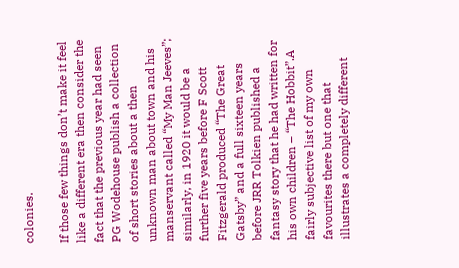colonies.

If those few things don’t make it feel like a different era then consider the fact that the previous year had seen PG Wodehouse publish a collection of short stories about a then unknown man about town and his manservant called “My Man Jeeves”; similarly, in 1920 it would be a further five years before F Scott Fitzgerald produced “The Great Gatsby” and a full sixteen years before JRR Tolkien published a fantasy story that he had written for his own children – “The Hobbit”.A fairly subjective list of my own favourites there but one that illustrates a completely different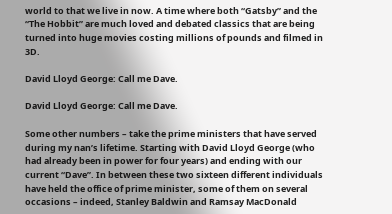world to that we live in now. A time where both “Gatsby” and the “The Hobbit” are much loved and debated classics that are being turned into huge movies costing millions of pounds and filmed in 3D.

David Lloyd George: Call me Dave.

David Lloyd George: Call me Dave.

Some other numbers – take the prime ministers that have served during my nan’s lifetime. Starting with David Lloyd George (who had already been in power for four years) and ending with our current “Dave”. In between these two sixteen different individuals have held the office of prime minister, some of them on several occasions – indeed, Stanley Baldwin and Ramsay MacDonald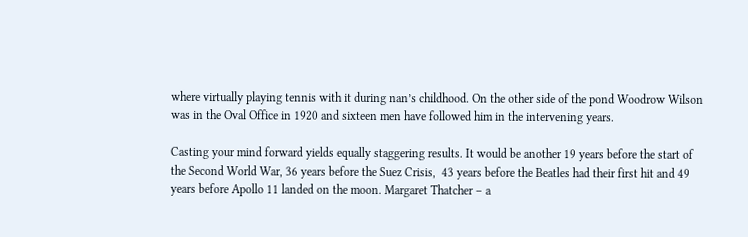where virtually playing tennis with it during nan’s childhood. On the other side of the pond Woodrow Wilson was in the Oval Office in 1920 and sixteen men have followed him in the intervening years.

Casting your mind forward yields equally staggering results. It would be another 19 years before the start of the Second World War, 36 years before the Suez Crisis,  43 years before the Beatles had their first hit and 49 years before Apollo 11 landed on the moon. Margaret Thatcher – a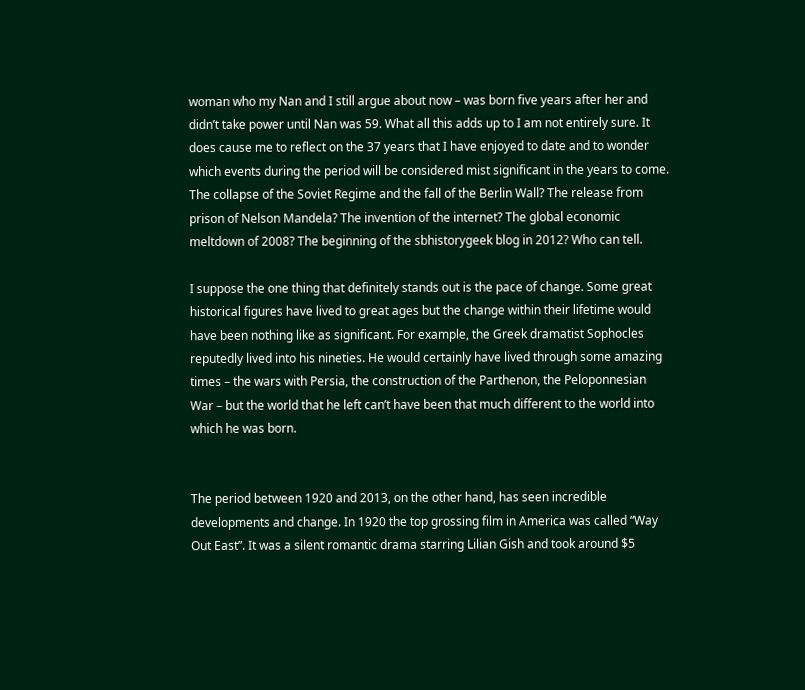woman who my Nan and I still argue about now – was born five years after her and didn’t take power until Nan was 59. What all this adds up to I am not entirely sure. It does cause me to reflect on the 37 years that I have enjoyed to date and to wonder which events during the period will be considered mist significant in the years to come. The collapse of the Soviet Regime and the fall of the Berlin Wall? The release from prison of Nelson Mandela? The invention of the internet? The global economic meltdown of 2008? The beginning of the sbhistorygeek blog in 2012? Who can tell.

I suppose the one thing that definitely stands out is the pace of change. Some great historical figures have lived to great ages but the change within their lifetime would have been nothing like as significant. For example, the Greek dramatist Sophocles reputedly lived into his nineties. He would certainly have lived through some amazing times – the wars with Persia, the construction of the Parthenon, the Peloponnesian War – but the world that he left can’t have been that much different to the world into which he was born.


The period between 1920 and 2013, on the other hand, has seen incredible developments and change. In 1920 the top grossing film in America was called “Way Out East”. It was a silent romantic drama starring Lilian Gish and took around $5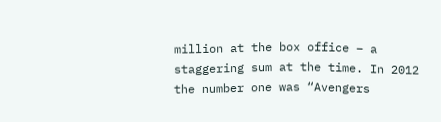million at the box office – a staggering sum at the time. In 2012 the number one was “Avengers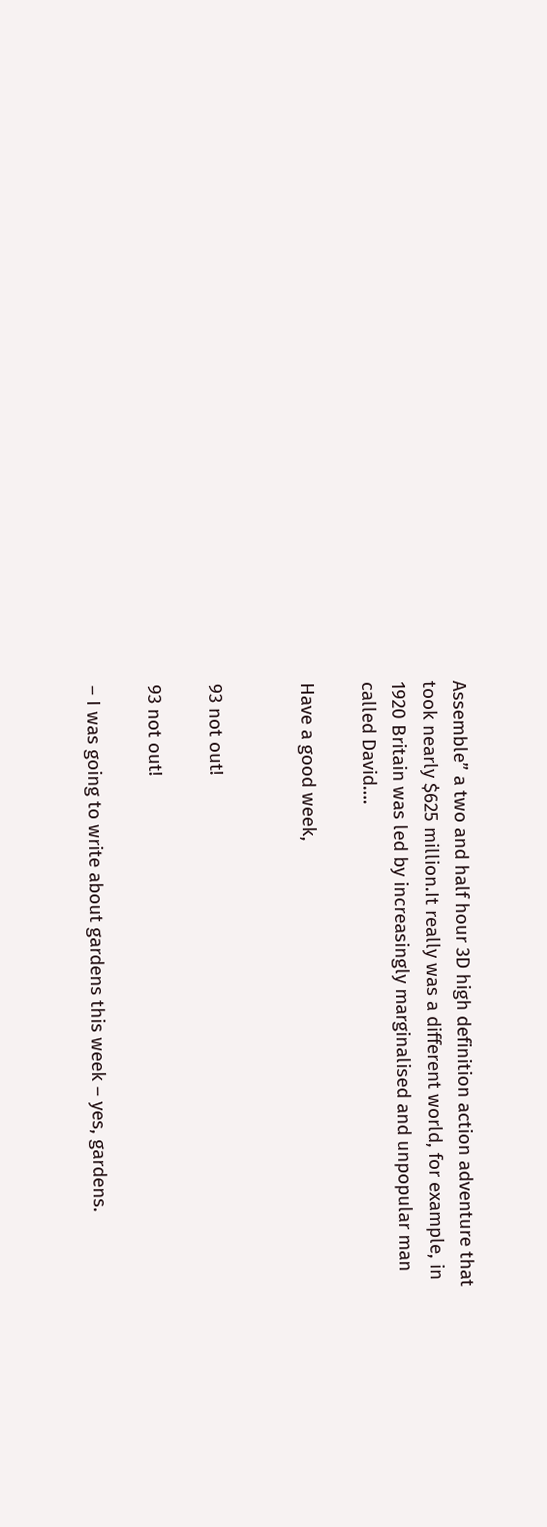Assemble” a two and half hour 3D high definition action adventure that took nearly $625 million.It really was a different world, for example, in 1920 Britain was led by increasingly marginalised and unpopular man called David….

Have a good week,


93 not out!

93 not out!

– I was going to write about gardens this week – yes, gardens.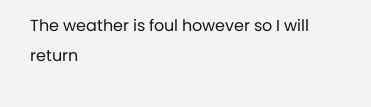The weather is foul however so I will return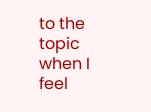to the topic when I feel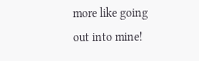more like going out into mine!